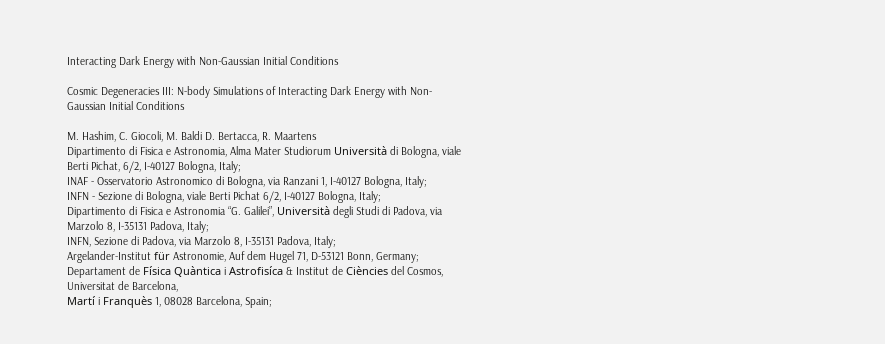Interacting Dark Energy with Non-Gaussian Initial Conditions

Cosmic Degeneracies III: N-body Simulations of Interacting Dark Energy with Non-Gaussian Initial Conditions

M. Hashim, C. Giocoli, M. Baldi D. Bertacca, R. Maartens
Dipartimento di Fisica e Astronomia, Alma Mater Studiorum Università di Bologna, viale Berti Pichat, 6/2, I-40127 Bologna, Italy;
INAF - Osservatorio Astronomico di Bologna, via Ranzani 1, I-40127 Bologna, Italy;
INFN - Sezione di Bologna, viale Berti Pichat 6/2, I-40127 Bologna, Italy;
Dipartimento di Fisica e Astronomia “G. Galilei”, Università degli Studi di Padova, via Marzolo 8, I-35131 Padova, Italy;
INFN, Sezione di Padova, via Marzolo 8, I-35131 Padova, Italy;
Argelander-Institut für Astronomie, Auf dem Hugel 71, D-53121 Bonn, Germany;
Departament de Física Quàntica i Astrofisíca & Institut de Ciències del Cosmos, Universitat de Barcelona,
Martí i Franquès 1, 08028 Barcelona, Spain;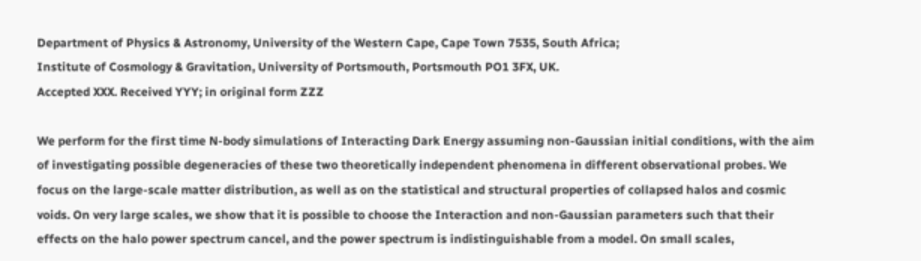Department of Physics & Astronomy, University of the Western Cape, Cape Town 7535, South Africa;
Institute of Cosmology & Gravitation, University of Portsmouth, Portsmouth PO1 3FX, UK.
Accepted XXX. Received YYY; in original form ZZZ

We perform for the first time N-body simulations of Interacting Dark Energy assuming non-Gaussian initial conditions, with the aim of investigating possible degeneracies of these two theoretically independent phenomena in different observational probes. We focus on the large-scale matter distribution, as well as on the statistical and structural properties of collapsed halos and cosmic voids. On very large scales, we show that it is possible to choose the Interaction and non-Gaussian parameters such that their effects on the halo power spectrum cancel, and the power spectrum is indistinguishable from a model. On small scales,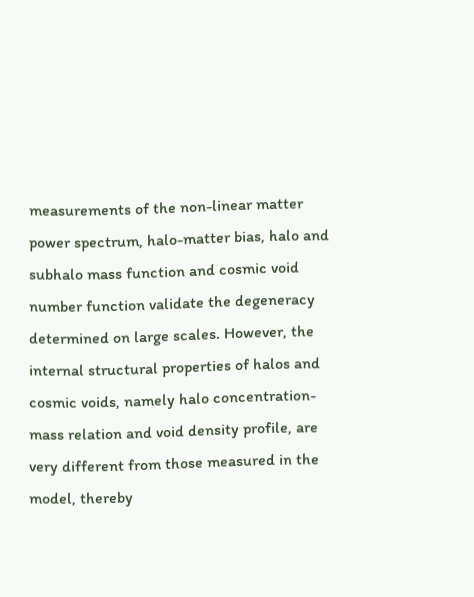measurements of the non-linear matter power spectrum, halo-matter bias, halo and subhalo mass function and cosmic void number function validate the degeneracy determined on large scales. However, the internal structural properties of halos and cosmic voids, namely halo concentration-mass relation and void density profile, are very different from those measured in the model, thereby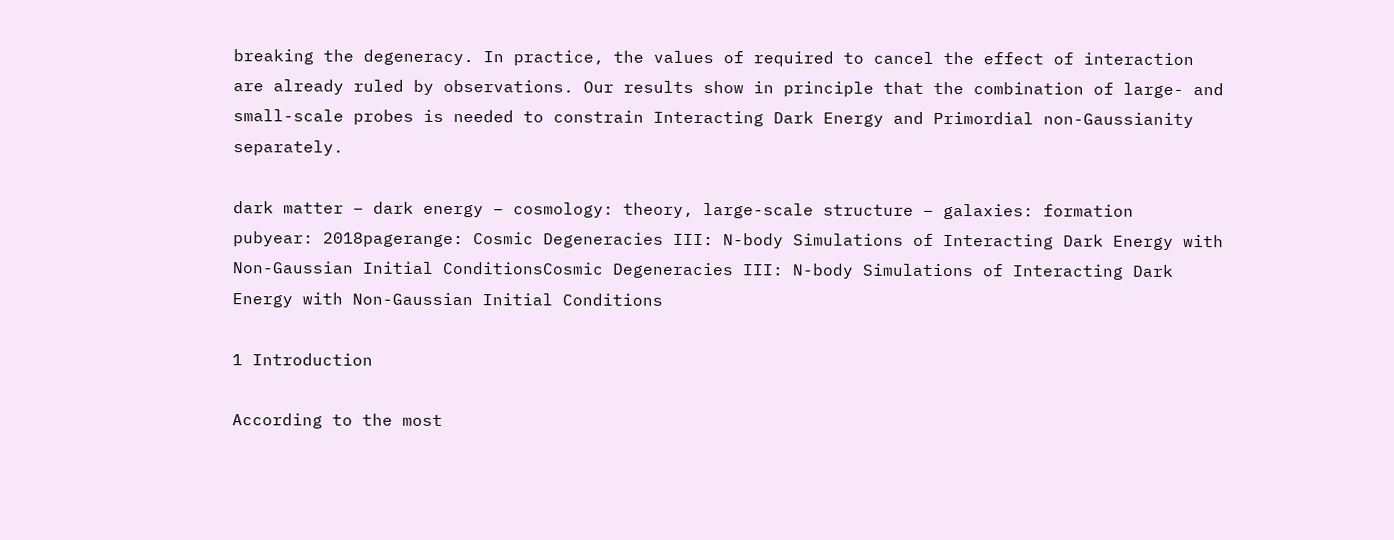breaking the degeneracy. In practice, the values of required to cancel the effect of interaction are already ruled by observations. Our results show in principle that the combination of large- and small-scale probes is needed to constrain Interacting Dark Energy and Primordial non-Gaussianity separately.

dark matter – dark energy – cosmology: theory, large-scale structure – galaxies: formation
pubyear: 2018pagerange: Cosmic Degeneracies III: N-body Simulations of Interacting Dark Energy with Non-Gaussian Initial ConditionsCosmic Degeneracies III: N-body Simulations of Interacting Dark Energy with Non-Gaussian Initial Conditions

1 Introduction

According to the most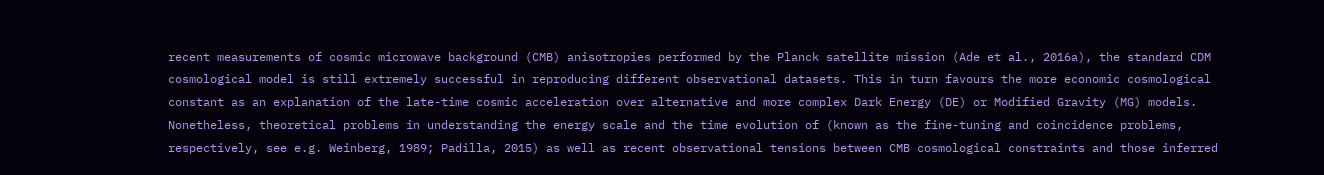recent measurements of cosmic microwave background (CMB) anisotropies performed by the Planck satellite mission (Ade et al., 2016a), the standard CDM cosmological model is still extremely successful in reproducing different observational datasets. This in turn favours the more economic cosmological constant as an explanation of the late-time cosmic acceleration over alternative and more complex Dark Energy (DE) or Modified Gravity (MG) models. Nonetheless, theoretical problems in understanding the energy scale and the time evolution of (known as the fine-tuning and coincidence problems, respectively, see e.g. Weinberg, 1989; Padilla, 2015) as well as recent observational tensions between CMB cosmological constraints and those inferred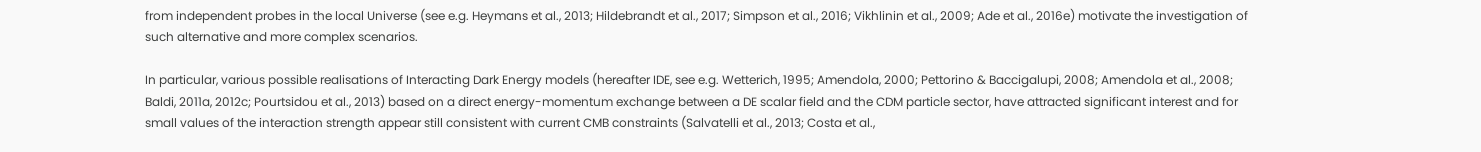from independent probes in the local Universe (see e.g. Heymans et al., 2013; Hildebrandt et al., 2017; Simpson et al., 2016; Vikhlinin et al., 2009; Ade et al., 2016e) motivate the investigation of such alternative and more complex scenarios.

In particular, various possible realisations of Interacting Dark Energy models (hereafter IDE, see e.g. Wetterich, 1995; Amendola, 2000; Pettorino & Baccigalupi, 2008; Amendola et al., 2008; Baldi, 2011a, 2012c; Pourtsidou et al., 2013) based on a direct energy-momentum exchange between a DE scalar field and the CDM particle sector, have attracted significant interest and for small values of the interaction strength appear still consistent with current CMB constraints (Salvatelli et al., 2013; Costa et al.,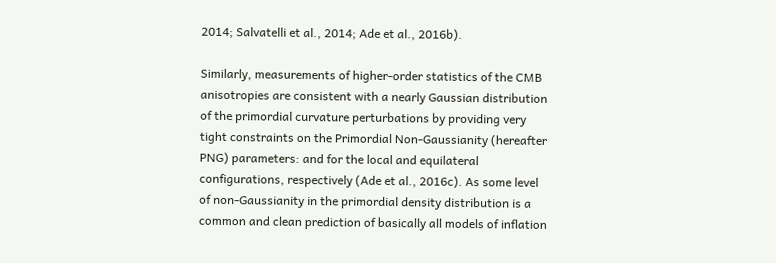2014; Salvatelli et al., 2014; Ade et al., 2016b).

Similarly, measurements of higher-order statistics of the CMB anisotropies are consistent with a nearly Gaussian distribution of the primordial curvature perturbations by providing very tight constraints on the Primordial Non-Gaussianity (hereafter PNG) parameters: and for the local and equilateral configurations, respectively (Ade et al., 2016c). As some level of non-Gaussianity in the primordial density distribution is a common and clean prediction of basically all models of inflation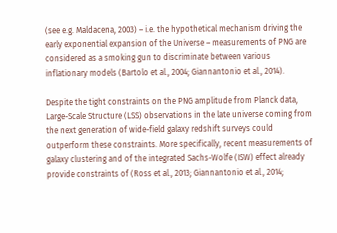(see e.g. Maldacena, 2003) – i.e. the hypothetical mechanism driving the early exponential expansion of the Universe – measurements of PNG are considered as a smoking gun to discriminate between various inflationary models (Bartolo et al., 2004; Giannantonio et al., 2014).

Despite the tight constraints on the PNG amplitude from Planck data, Large-Scale Structure (LSS) observations in the late universe coming from the next generation of wide-field galaxy redshift surveys could outperform these constraints. More specifically, recent measurements of galaxy clustering and of the integrated Sachs-Wolfe (ISW) effect already provide constraints of (Ross et al., 2013; Giannantonio et al., 2014;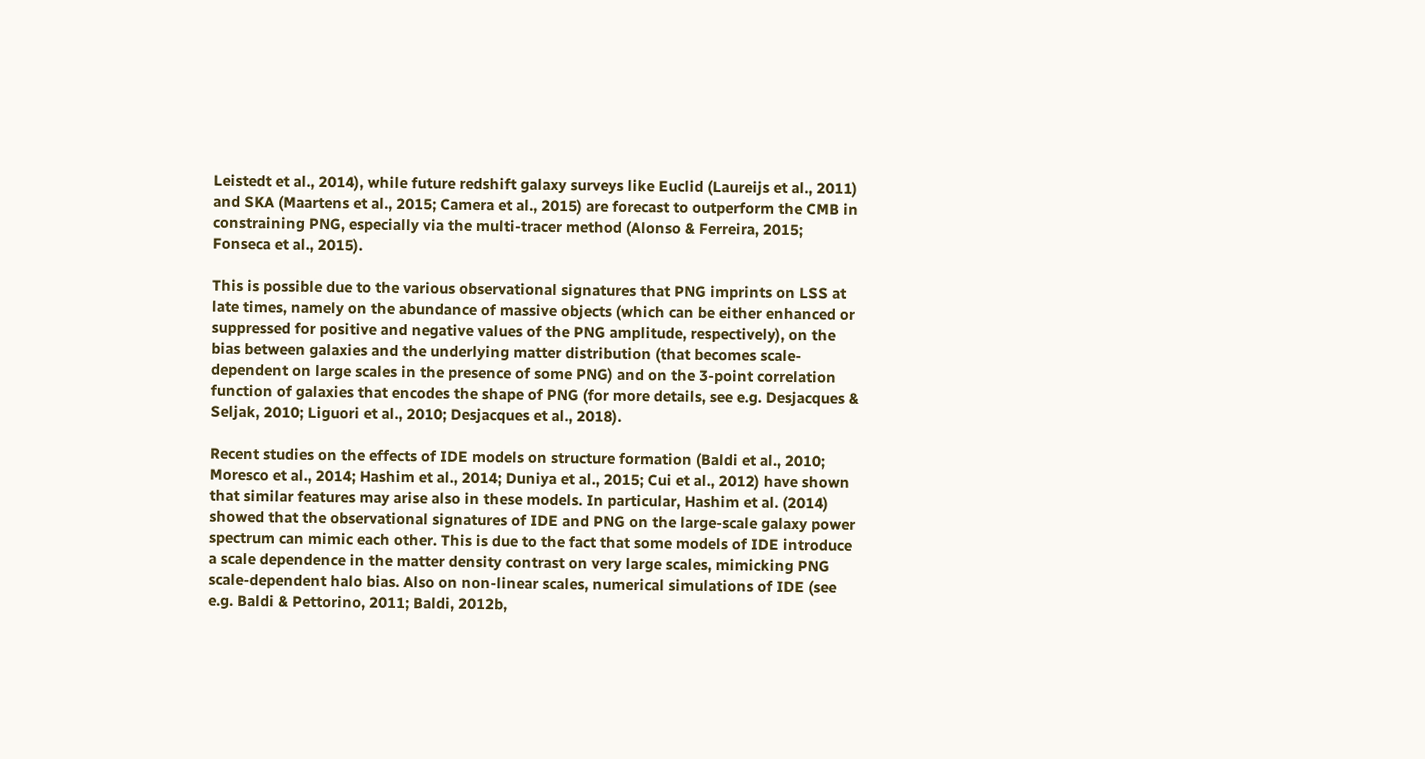Leistedt et al., 2014), while future redshift galaxy surveys like Euclid (Laureijs et al., 2011) and SKA (Maartens et al., 2015; Camera et al., 2015) are forecast to outperform the CMB in constraining PNG, especially via the multi-tracer method (Alonso & Ferreira, 2015; Fonseca et al., 2015).

This is possible due to the various observational signatures that PNG imprints on LSS at late times, namely on the abundance of massive objects (which can be either enhanced or suppressed for positive and negative values of the PNG amplitude, respectively), on the bias between galaxies and the underlying matter distribution (that becomes scale-dependent on large scales in the presence of some PNG) and on the 3-point correlation function of galaxies that encodes the shape of PNG (for more details, see e.g. Desjacques & Seljak, 2010; Liguori et al., 2010; Desjacques et al., 2018).

Recent studies on the effects of IDE models on structure formation (Baldi et al., 2010; Moresco et al., 2014; Hashim et al., 2014; Duniya et al., 2015; Cui et al., 2012) have shown that similar features may arise also in these models. In particular, Hashim et al. (2014) showed that the observational signatures of IDE and PNG on the large-scale galaxy power spectrum can mimic each other. This is due to the fact that some models of IDE introduce a scale dependence in the matter density contrast on very large scales, mimicking PNG scale-dependent halo bias. Also on non-linear scales, numerical simulations of IDE (see e.g. Baldi & Pettorino, 2011; Baldi, 2012b,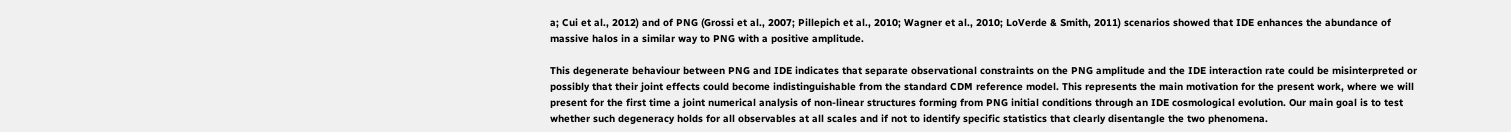a; Cui et al., 2012) and of PNG (Grossi et al., 2007; Pillepich et al., 2010; Wagner et al., 2010; LoVerde & Smith, 2011) scenarios showed that IDE enhances the abundance of massive halos in a similar way to PNG with a positive amplitude.

This degenerate behaviour between PNG and IDE indicates that separate observational constraints on the PNG amplitude and the IDE interaction rate could be misinterpreted or possibly that their joint effects could become indistinguishable from the standard CDM reference model. This represents the main motivation for the present work, where we will present for the first time a joint numerical analysis of non-linear structures forming from PNG initial conditions through an IDE cosmological evolution. Our main goal is to test whether such degeneracy holds for all observables at all scales and if not to identify specific statistics that clearly disentangle the two phenomena.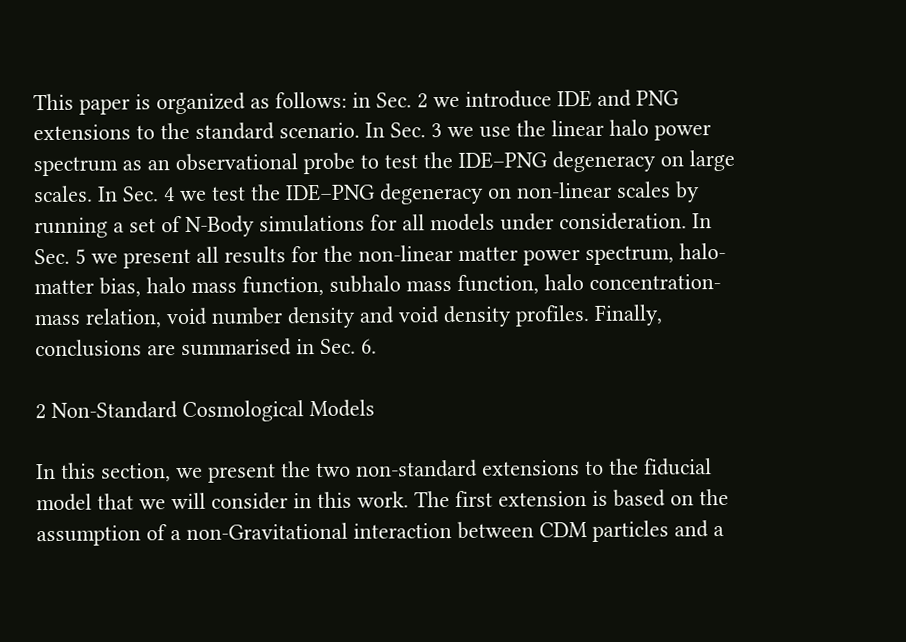This paper is organized as follows: in Sec. 2 we introduce IDE and PNG extensions to the standard scenario. In Sec. 3 we use the linear halo power spectrum as an observational probe to test the IDE–PNG degeneracy on large scales. In Sec. 4 we test the IDE–PNG degeneracy on non-linear scales by running a set of N-Body simulations for all models under consideration. In Sec. 5 we present all results for the non-linear matter power spectrum, halo-matter bias, halo mass function, subhalo mass function, halo concentration-mass relation, void number density and void density profiles. Finally, conclusions are summarised in Sec. 6.

2 Non-Standard Cosmological Models

In this section, we present the two non-standard extensions to the fiducial model that we will consider in this work. The first extension is based on the assumption of a non-Gravitational interaction between CDM particles and a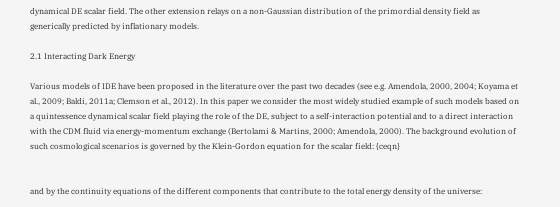dynamical DE scalar field. The other extension relays on a non-Gaussian distribution of the primordial density field as generically predicted by inflationary models.

2.1 Interacting Dark Energy

Various models of IDE have been proposed in the literature over the past two decades (see e.g. Amendola, 2000, 2004; Koyama et al., 2009; Baldi, 2011a; Clemson et al., 2012). In this paper we consider the most widely studied example of such models based on a quintessence dynamical scalar field playing the role of the DE, subject to a self-interaction potential and to a direct interaction with the CDM fluid via energy-momentum exchange (Bertolami & Martins, 2000; Amendola, 2000). The background evolution of such cosmological scenarios is governed by the Klein-Gordon equation for the scalar field: {ceqn}


and by the continuity equations of the different components that contribute to the total energy density of the universe: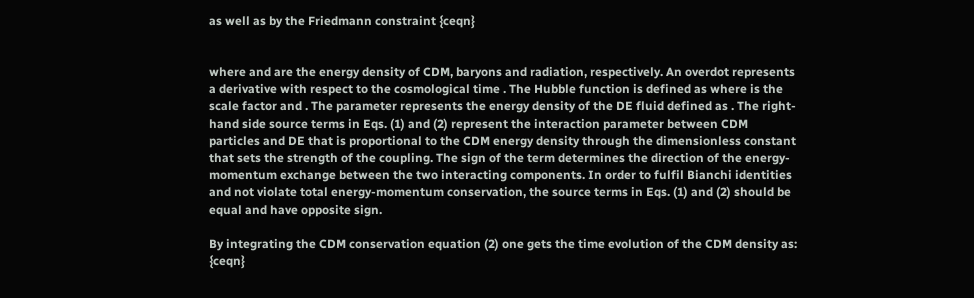as well as by the Friedmann constraint {ceqn}


where and are the energy density of CDM, baryons and radiation, respectively. An overdot represents a derivative with respect to the cosmological time . The Hubble function is defined as where is the scale factor and . The parameter represents the energy density of the DE fluid defined as . The right-hand side source terms in Eqs. (1) and (2) represent the interaction parameter between CDM particles and DE that is proportional to the CDM energy density through the dimensionless constant that sets the strength of the coupling. The sign of the term determines the direction of the energy-momentum exchange between the two interacting components. In order to fulfil Bianchi identities and not violate total energy-momentum conservation, the source terms in Eqs. (1) and (2) should be equal and have opposite sign.

By integrating the CDM conservation equation (2) one gets the time evolution of the CDM density as: {ceqn}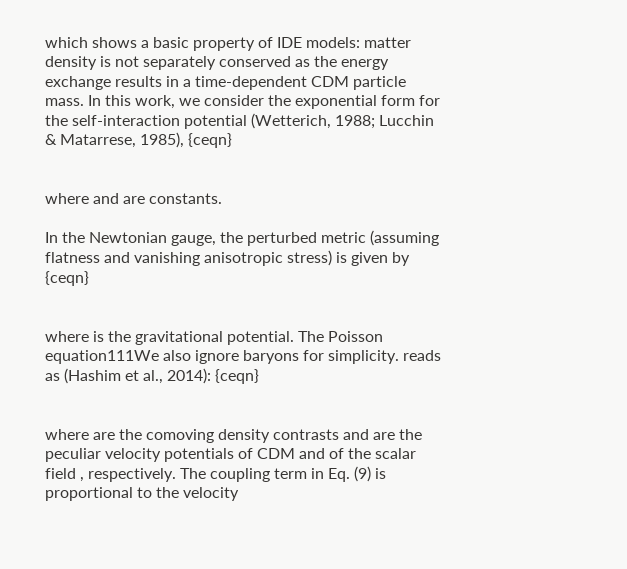which shows a basic property of IDE models: matter density is not separately conserved as the energy exchange results in a time-dependent CDM particle mass. In this work, we consider the exponential form for the self-interaction potential (Wetterich, 1988; Lucchin & Matarrese, 1985), {ceqn}


where and are constants.

In the Newtonian gauge, the perturbed metric (assuming flatness and vanishing anisotropic stress) is given by {ceqn}


where is the gravitational potential. The Poisson equation111We also ignore baryons for simplicity. reads as (Hashim et al., 2014): {ceqn}


where are the comoving density contrasts and are the peculiar velocity potentials of CDM and of the scalar field , respectively. The coupling term in Eq. (9) is proportional to the velocity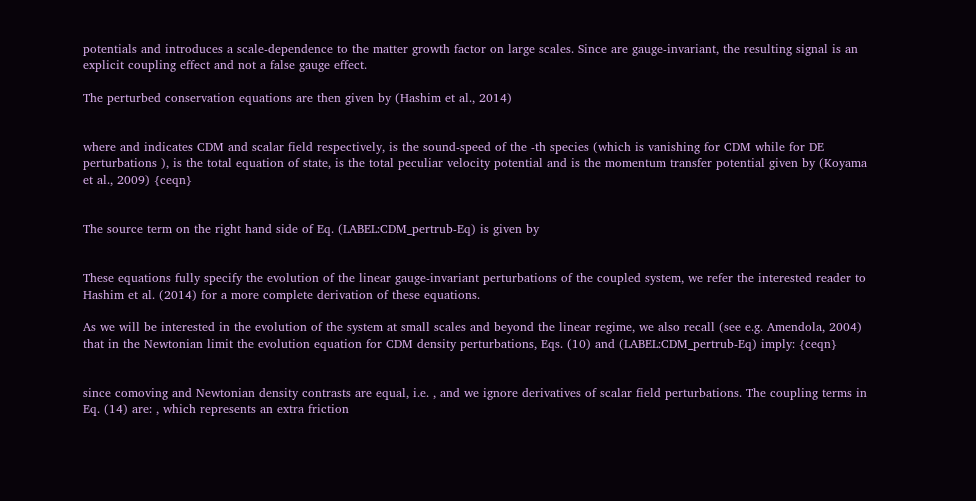potentials and introduces a scale-dependence to the matter growth factor on large scales. Since are gauge-invariant, the resulting signal is an explicit coupling effect and not a false gauge effect.

The perturbed conservation equations are then given by (Hashim et al., 2014)


where and indicates CDM and scalar field respectively, is the sound-speed of the -th species (which is vanishing for CDM while for DE perturbations ), is the total equation of state, is the total peculiar velocity potential and is the momentum transfer potential given by (Koyama et al., 2009) {ceqn}


The source term on the right hand side of Eq. (LABEL:CDM_pertrub-Eq) is given by


These equations fully specify the evolution of the linear gauge-invariant perturbations of the coupled system, we refer the interested reader to Hashim et al. (2014) for a more complete derivation of these equations.

As we will be interested in the evolution of the system at small scales and beyond the linear regime, we also recall (see e.g. Amendola, 2004) that in the Newtonian limit the evolution equation for CDM density perturbations, Eqs. (10) and (LABEL:CDM_pertrub-Eq) imply: {ceqn}


since comoving and Newtonian density contrasts are equal, i.e. , and we ignore derivatives of scalar field perturbations. The coupling terms in Eq. (14) are: , which represents an extra friction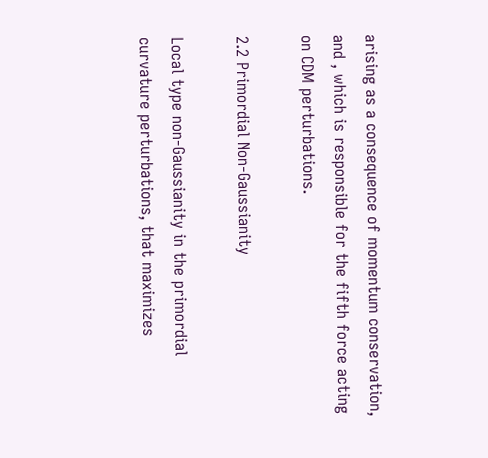arising as a consequence of momentum conservation, and , which is responsible for the fifth force acting on CDM perturbations.

2.2 Primordial Non-Gaussianity

Local type non-Gaussianity in the primordial curvature perturbations, that maximizes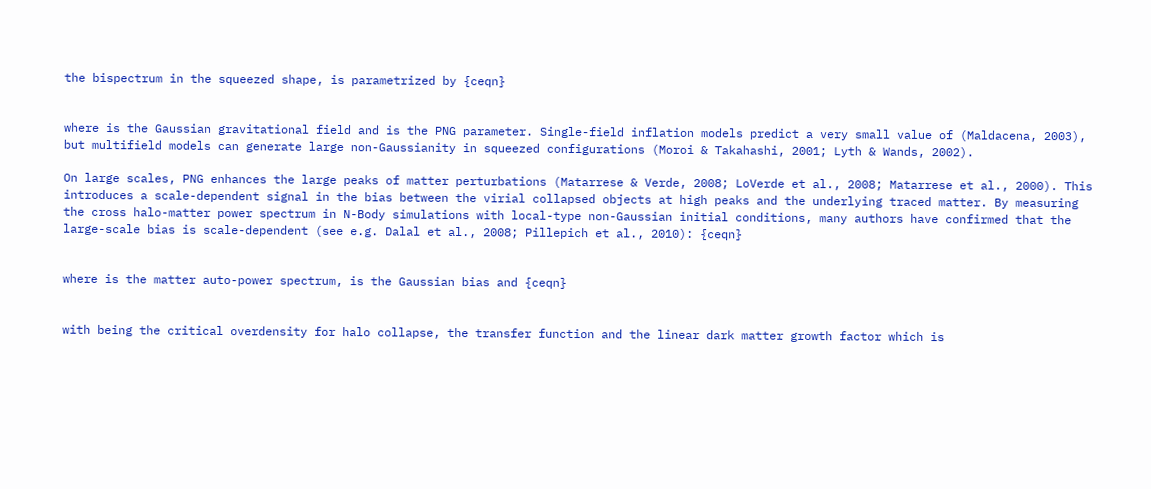the bispectrum in the squeezed shape, is parametrized by {ceqn}


where is the Gaussian gravitational field and is the PNG parameter. Single-field inflation models predict a very small value of (Maldacena, 2003), but multifield models can generate large non-Gaussianity in squeezed configurations (Moroi & Takahashi, 2001; Lyth & Wands, 2002).

On large scales, PNG enhances the large peaks of matter perturbations (Matarrese & Verde, 2008; LoVerde et al., 2008; Matarrese et al., 2000). This introduces a scale-dependent signal in the bias between the virial collapsed objects at high peaks and the underlying traced matter. By measuring the cross halo-matter power spectrum in N-Body simulations with local-type non-Gaussian initial conditions, many authors have confirmed that the large-scale bias is scale-dependent (see e.g. Dalal et al., 2008; Pillepich et al., 2010): {ceqn}


where is the matter auto-power spectrum, is the Gaussian bias and {ceqn}


with being the critical overdensity for halo collapse, the transfer function and the linear dark matter growth factor which is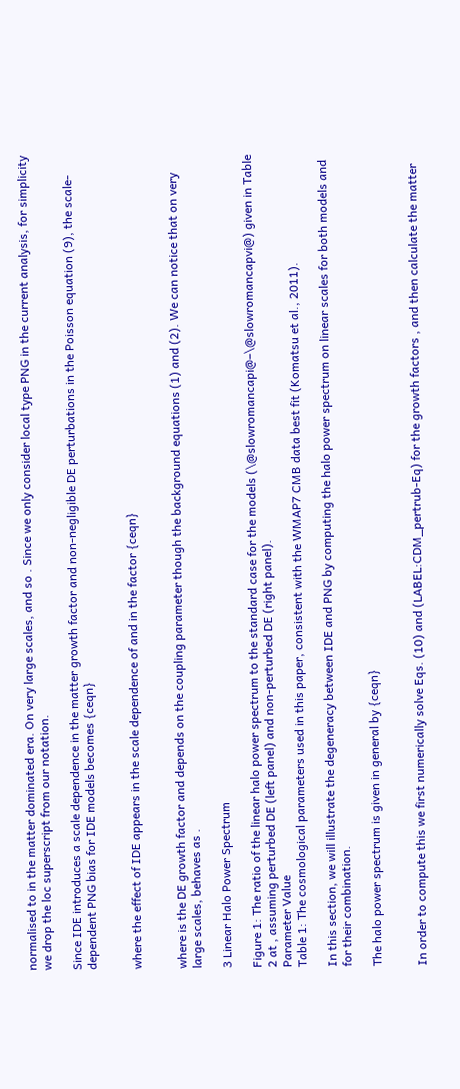normalised to in the matter dominated era. On very large scales, and so . Since we only consider local type PNG in the current analysis, for simplicity we drop the loc superscript from our notation.

Since IDE introduces a scale dependence in the matter growth factor and non-negligible DE perturbations in the Poisson equation (9), the scale-dependent PNG bias for IDE models becomes {ceqn}


where the effect of IDE appears in the scale dependence of and in the factor {ceqn}


where is the DE growth factor and depends on the coupling parameter though the background equations (1) and (2). We can notice that on very large scales, behaves as .

3 Linear Halo Power Spectrum

Figure 1: The ratio of the linear halo power spectrum to the standard case for the models (\@slowromancapi@–\@slowromancapvi@) given in Table 2 at , assuming perturbed DE (left panel) and non-perturbed DE (right panel).
Parameter Value
Table 1: The cosmological parameters used in this paper, consistent with the WMAP7 CMB data best fit (Komatsu et al., 2011).

In this section, we will illustrate the degeneracy between IDE and PNG by computing the halo power spectrum on linear scales for both models and for their combination.

The halo power spectrum is given in general by {ceqn}


In order to compute this we first numerically solve Eqs. (10) and (LABEL:CDM_pertrub-Eq) for the growth factors , and then calculate the matter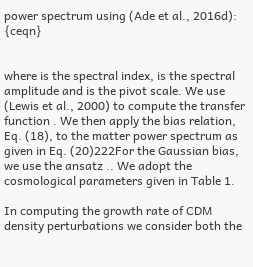power spectrum using (Ade et al., 2016d): {ceqn}


where is the spectral index, is the spectral amplitude and is the pivot scale. We use (Lewis et al., 2000) to compute the transfer function . We then apply the bias relation, Eq. (18), to the matter power spectrum as given in Eq. (20)222For the Gaussian bias, we use the ansatz .. We adopt the cosmological parameters given in Table 1.

In computing the growth rate of CDM density perturbations we consider both the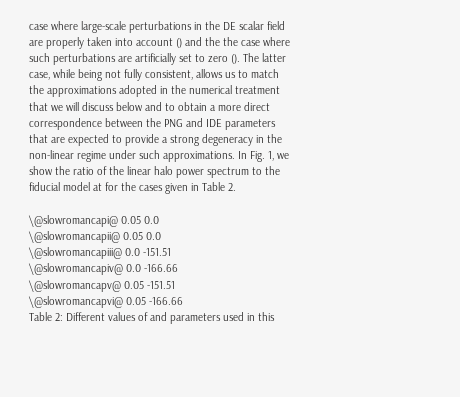case where large-scale perturbations in the DE scalar field are properly taken into account () and the the case where such perturbations are artificially set to zero (). The latter case, while being not fully consistent, allows us to match the approximations adopted in the numerical treatment that we will discuss below and to obtain a more direct correspondence between the PNG and IDE parameters that are expected to provide a strong degeneracy in the non-linear regime under such approximations. In Fig. 1, we show the ratio of the linear halo power spectrum to the fiducial model at for the cases given in Table 2.

\@slowromancapi@ 0.05 0.0
\@slowromancapii@ 0.05 0.0
\@slowromancapiii@ 0.0 -151.51
\@slowromancapiv@ 0.0 -166.66
\@slowromancapv@ 0.05 -151.51
\@slowromancapvi@ 0.05 -166.66
Table 2: Different values of and parameters used in this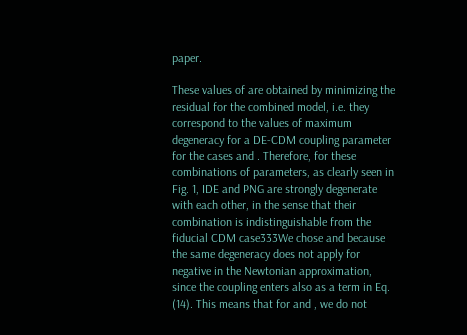paper.

These values of are obtained by minimizing the residual for the combined model, i.e. they correspond to the values of maximum degeneracy for a DE-CDM coupling parameter for the cases and . Therefore, for these combinations of parameters, as clearly seen in Fig. 1, IDE and PNG are strongly degenerate with each other, in the sense that their combination is indistinguishable from the fiducial CDM case333We chose and because the same degeneracy does not apply for negative in the Newtonian approximation, since the coupling enters also as a term in Eq. (14). This means that for and , we do not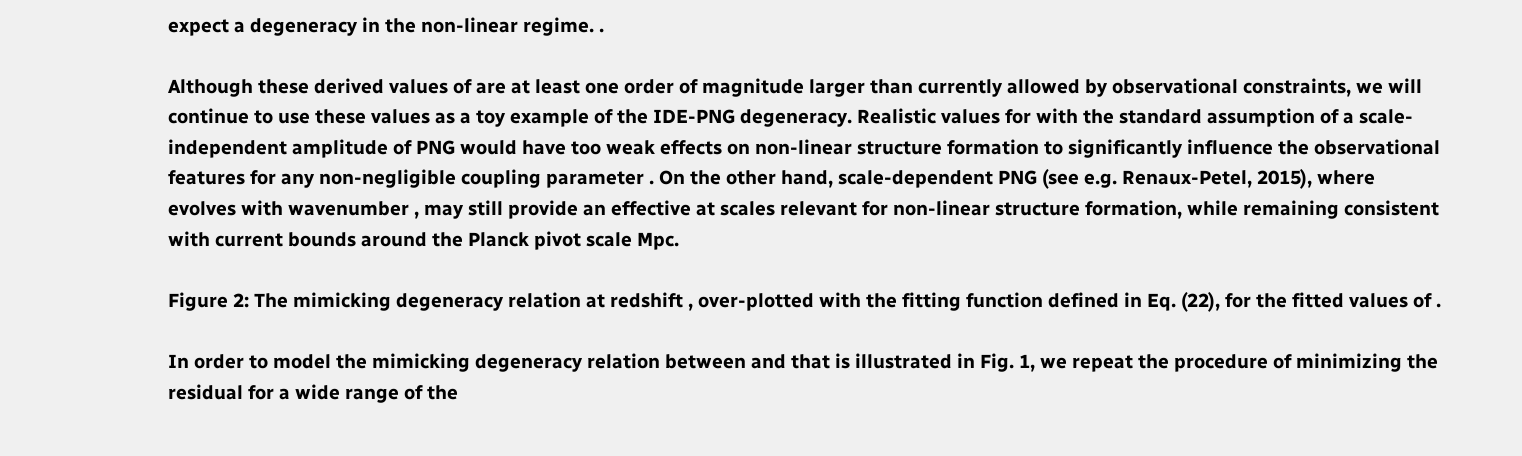expect a degeneracy in the non-linear regime. .

Although these derived values of are at least one order of magnitude larger than currently allowed by observational constraints, we will continue to use these values as a toy example of the IDE-PNG degeneracy. Realistic values for with the standard assumption of a scale-independent amplitude of PNG would have too weak effects on non-linear structure formation to significantly influence the observational features for any non-negligible coupling parameter . On the other hand, scale-dependent PNG (see e.g. Renaux-Petel, 2015), where evolves with wavenumber , may still provide an effective at scales relevant for non-linear structure formation, while remaining consistent with current bounds around the Planck pivot scale Mpc.

Figure 2: The mimicking degeneracy relation at redshift , over-plotted with the fitting function defined in Eq. (22), for the fitted values of .

In order to model the mimicking degeneracy relation between and that is illustrated in Fig. 1, we repeat the procedure of minimizing the residual for a wide range of the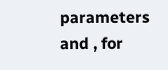parameters and , for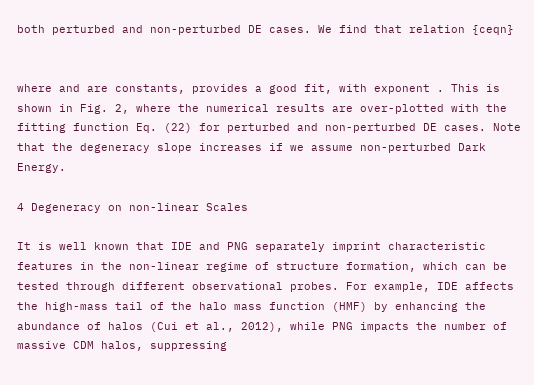both perturbed and non-perturbed DE cases. We find that relation {ceqn}


where and are constants, provides a good fit, with exponent . This is shown in Fig. 2, where the numerical results are over-plotted with the fitting function Eq. (22) for perturbed and non-perturbed DE cases. Note that the degeneracy slope increases if we assume non-perturbed Dark Energy.

4 Degeneracy on non-linear Scales

It is well known that IDE and PNG separately imprint characteristic features in the non-linear regime of structure formation, which can be tested through different observational probes. For example, IDE affects the high-mass tail of the halo mass function (HMF) by enhancing the abundance of halos (Cui et al., 2012), while PNG impacts the number of massive CDM halos, suppressing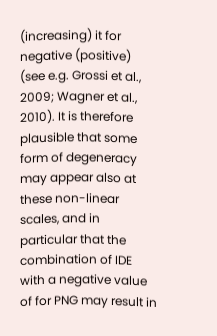(increasing) it for negative (positive) (see e.g. Grossi et al., 2009; Wagner et al., 2010). It is therefore plausible that some form of degeneracy may appear also at these non-linear scales, and in particular that the combination of IDE with a negative value of for PNG may result in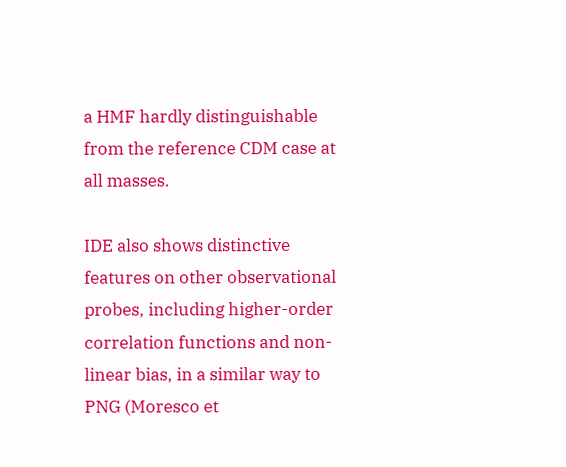a HMF hardly distinguishable from the reference CDM case at all masses.

IDE also shows distinctive features on other observational probes, including higher-order correlation functions and non-linear bias, in a similar way to PNG (Moresco et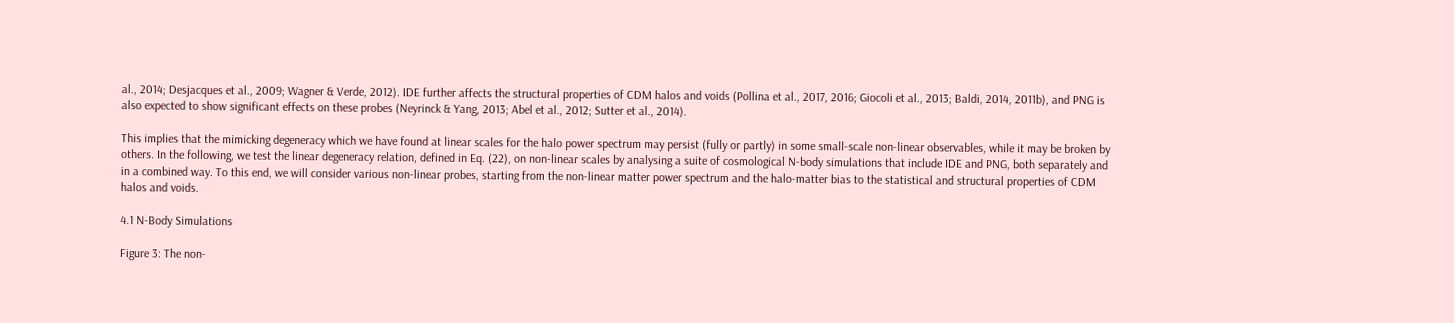al., 2014; Desjacques et al., 2009; Wagner & Verde, 2012). IDE further affects the structural properties of CDM halos and voids (Pollina et al., 2017, 2016; Giocoli et al., 2013; Baldi, 2014, 2011b), and PNG is also expected to show significant effects on these probes (Neyrinck & Yang, 2013; Abel et al., 2012; Sutter et al., 2014).

This implies that the mimicking degeneracy which we have found at linear scales for the halo power spectrum may persist (fully or partly) in some small-scale non-linear observables, while it may be broken by others. In the following, we test the linear degeneracy relation, defined in Eq. (22), on non-linear scales by analysing a suite of cosmological N-body simulations that include IDE and PNG, both separately and in a combined way. To this end, we will consider various non-linear probes, starting from the non-linear matter power spectrum and the halo-matter bias to the statistical and structural properties of CDM halos and voids.

4.1 N-Body Simulations

Figure 3: The non-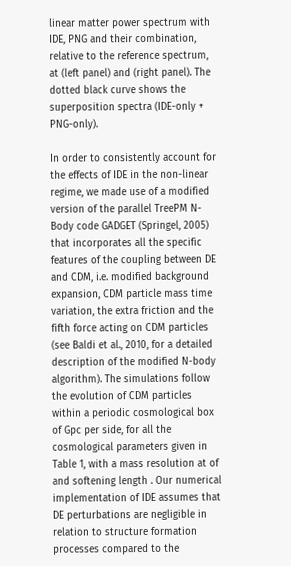linear matter power spectrum with IDE, PNG and their combination, relative to the reference spectrum, at (left panel) and (right panel). The dotted black curve shows the superposition spectra (IDE-only + PNG-only).

In order to consistently account for the effects of IDE in the non-linear regime, we made use of a modified version of the parallel TreePM N-Body code GADGET (Springel, 2005) that incorporates all the specific features of the coupling between DE and CDM, i.e. modified background expansion, CDM particle mass time variation, the extra friction and the fifth force acting on CDM particles (see Baldi et al., 2010, for a detailed description of the modified N-body algorithm). The simulations follow the evolution of CDM particles within a periodic cosmological box of Gpc per side, for all the cosmological parameters given in Table 1, with a mass resolution at of and softening length . Our numerical implementation of IDE assumes that DE perturbations are negligible in relation to structure formation processes compared to the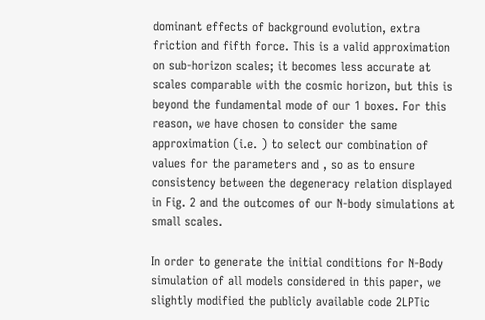dominant effects of background evolution, extra friction and fifth force. This is a valid approximation on sub-horizon scales; it becomes less accurate at scales comparable with the cosmic horizon, but this is beyond the fundamental mode of our 1 boxes. For this reason, we have chosen to consider the same approximation (i.e. ) to select our combination of values for the parameters and , so as to ensure consistency between the degeneracy relation displayed in Fig. 2 and the outcomes of our N-body simulations at small scales.

In order to generate the initial conditions for N-Body simulation of all models considered in this paper, we slightly modified the publicly available code 2LPTic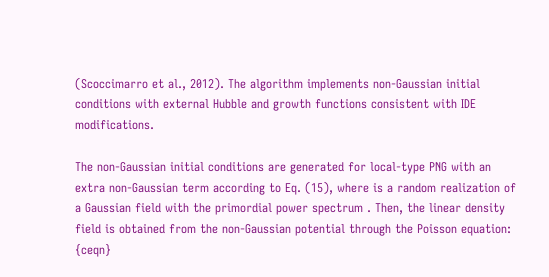(Scoccimarro et al., 2012). The algorithm implements non-Gaussian initial conditions with external Hubble and growth functions consistent with IDE modifications.

The non-Gaussian initial conditions are generated for local-type PNG with an extra non-Gaussian term according to Eq. (15), where is a random realization of a Gaussian field with the primordial power spectrum . Then, the linear density field is obtained from the non-Gaussian potential through the Poisson equation: {ceqn}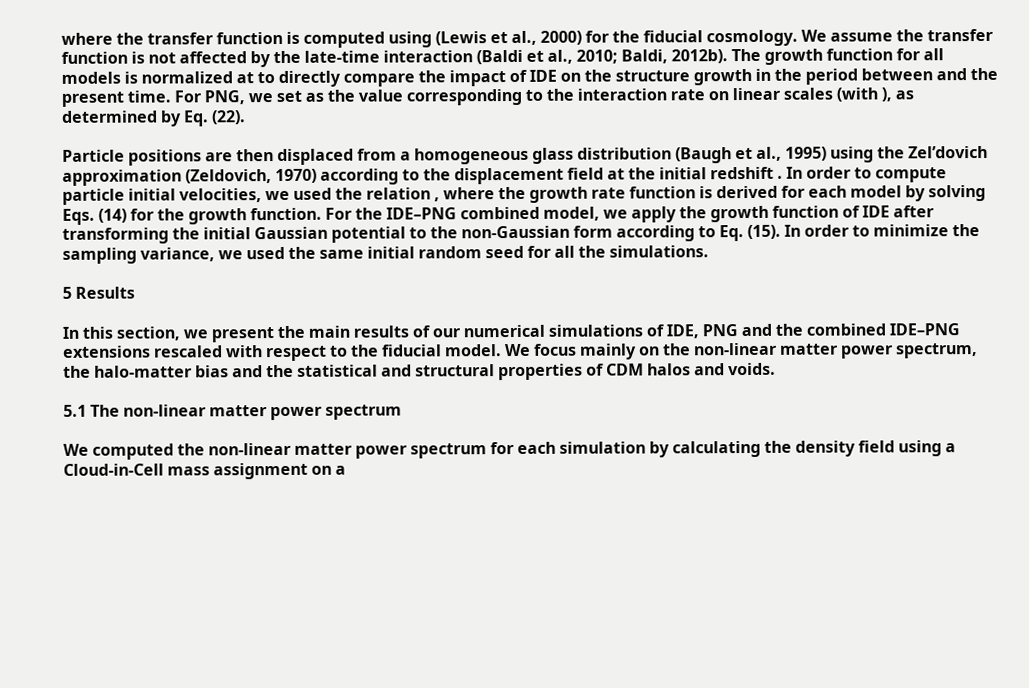where the transfer function is computed using (Lewis et al., 2000) for the fiducial cosmology. We assume the transfer function is not affected by the late-time interaction (Baldi et al., 2010; Baldi, 2012b). The growth function for all models is normalized at to directly compare the impact of IDE on the structure growth in the period between and the present time. For PNG, we set as the value corresponding to the interaction rate on linear scales (with ), as determined by Eq. (22).

Particle positions are then displaced from a homogeneous glass distribution (Baugh et al., 1995) using the Zel’dovich approximation (Zeldovich, 1970) according to the displacement field at the initial redshift . In order to compute particle initial velocities, we used the relation , where the growth rate function is derived for each model by solving Eqs. (14) for the growth function. For the IDE–PNG combined model, we apply the growth function of IDE after transforming the initial Gaussian potential to the non-Gaussian form according to Eq. (15). In order to minimize the sampling variance, we used the same initial random seed for all the simulations.

5 Results

In this section, we present the main results of our numerical simulations of IDE, PNG and the combined IDE–PNG extensions rescaled with respect to the fiducial model. We focus mainly on the non-linear matter power spectrum, the halo-matter bias and the statistical and structural properties of CDM halos and voids.

5.1 The non-linear matter power spectrum

We computed the non-linear matter power spectrum for each simulation by calculating the density field using a Cloud-in-Cell mass assignment on a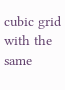cubic grid with the same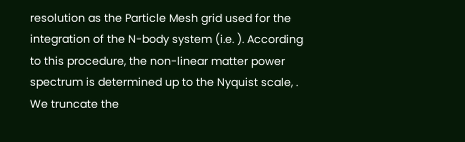resolution as the Particle Mesh grid used for the integration of the N-body system (i.e. ). According to this procedure, the non-linear matter power spectrum is determined up to the Nyquist scale, . We truncate the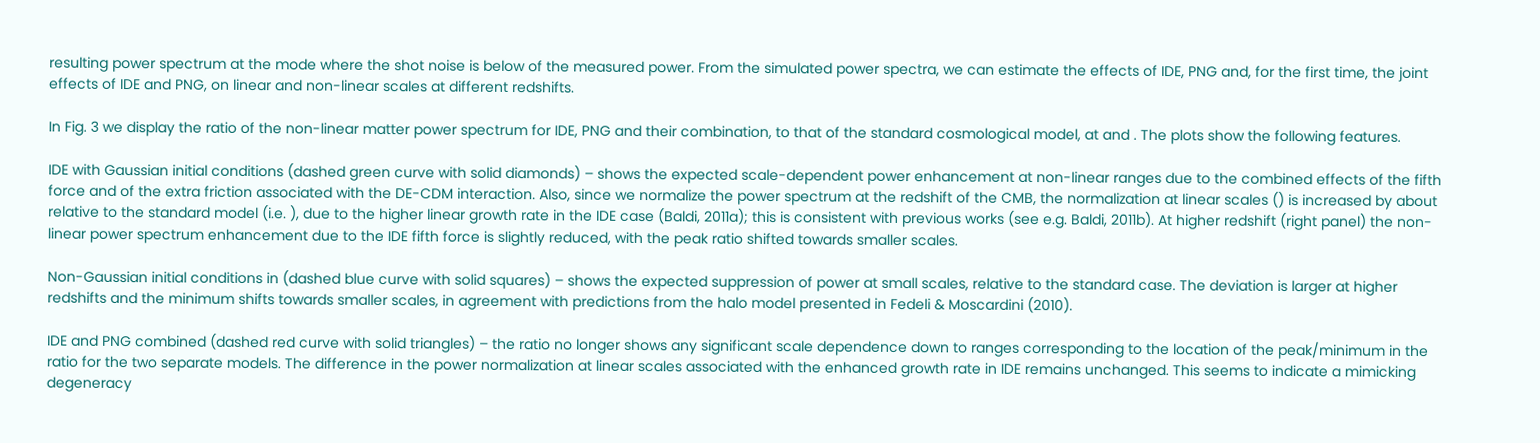resulting power spectrum at the mode where the shot noise is below of the measured power. From the simulated power spectra, we can estimate the effects of IDE, PNG and, for the first time, the joint effects of IDE and PNG, on linear and non-linear scales at different redshifts.

In Fig. 3 we display the ratio of the non-linear matter power spectrum for IDE, PNG and their combination, to that of the standard cosmological model, at and . The plots show the following features.

IDE with Gaussian initial conditions (dashed green curve with solid diamonds) – shows the expected scale-dependent power enhancement at non-linear ranges due to the combined effects of the fifth force and of the extra friction associated with the DE-CDM interaction. Also, since we normalize the power spectrum at the redshift of the CMB, the normalization at linear scales () is increased by about relative to the standard model (i.e. ), due to the higher linear growth rate in the IDE case (Baldi, 2011a); this is consistent with previous works (see e.g. Baldi, 2011b). At higher redshift (right panel) the non-linear power spectrum enhancement due to the IDE fifth force is slightly reduced, with the peak ratio shifted towards smaller scales.

Non-Gaussian initial conditions in (dashed blue curve with solid squares) – shows the expected suppression of power at small scales, relative to the standard case. The deviation is larger at higher redshifts and the minimum shifts towards smaller scales, in agreement with predictions from the halo model presented in Fedeli & Moscardini (2010).

IDE and PNG combined (dashed red curve with solid triangles) – the ratio no longer shows any significant scale dependence down to ranges corresponding to the location of the peak/minimum in the ratio for the two separate models. The difference in the power normalization at linear scales associated with the enhanced growth rate in IDE remains unchanged. This seems to indicate a mimicking degeneracy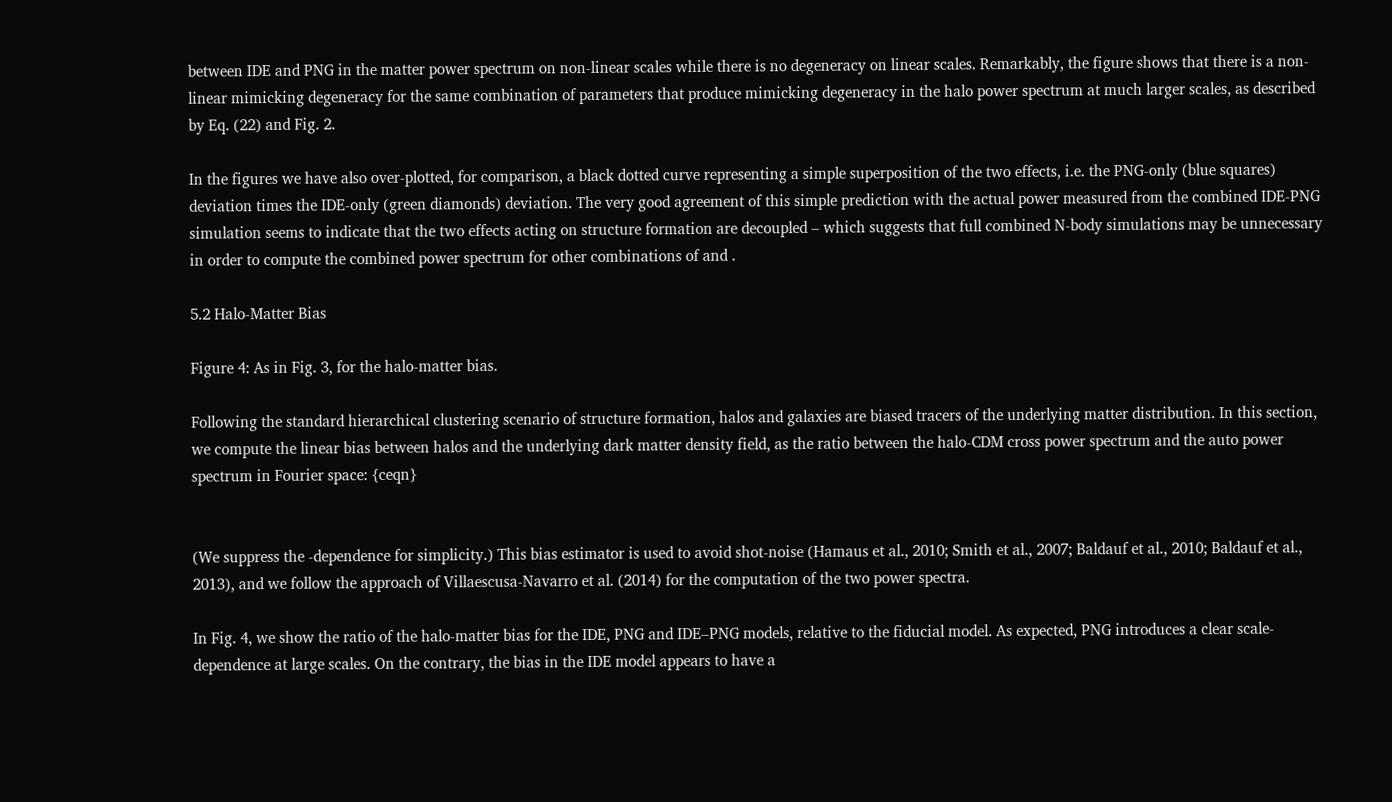between IDE and PNG in the matter power spectrum on non-linear scales while there is no degeneracy on linear scales. Remarkably, the figure shows that there is a non-linear mimicking degeneracy for the same combination of parameters that produce mimicking degeneracy in the halo power spectrum at much larger scales, as described by Eq. (22) and Fig. 2.

In the figures we have also over-plotted, for comparison, a black dotted curve representing a simple superposition of the two effects, i.e. the PNG-only (blue squares) deviation times the IDE-only (green diamonds) deviation. The very good agreement of this simple prediction with the actual power measured from the combined IDE-PNG simulation seems to indicate that the two effects acting on structure formation are decoupled – which suggests that full combined N-body simulations may be unnecessary in order to compute the combined power spectrum for other combinations of and .

5.2 Halo-Matter Bias

Figure 4: As in Fig. 3, for the halo-matter bias.

Following the standard hierarchical clustering scenario of structure formation, halos and galaxies are biased tracers of the underlying matter distribution. In this section, we compute the linear bias between halos and the underlying dark matter density field, as the ratio between the halo-CDM cross power spectrum and the auto power spectrum in Fourier space: {ceqn}


(We suppress the -dependence for simplicity.) This bias estimator is used to avoid shot-noise (Hamaus et al., 2010; Smith et al., 2007; Baldauf et al., 2010; Baldauf et al., 2013), and we follow the approach of Villaescusa-Navarro et al. (2014) for the computation of the two power spectra.

In Fig. 4, we show the ratio of the halo-matter bias for the IDE, PNG and IDE–PNG models, relative to the fiducial model. As expected, PNG introduces a clear scale-dependence at large scales. On the contrary, the bias in the IDE model appears to have a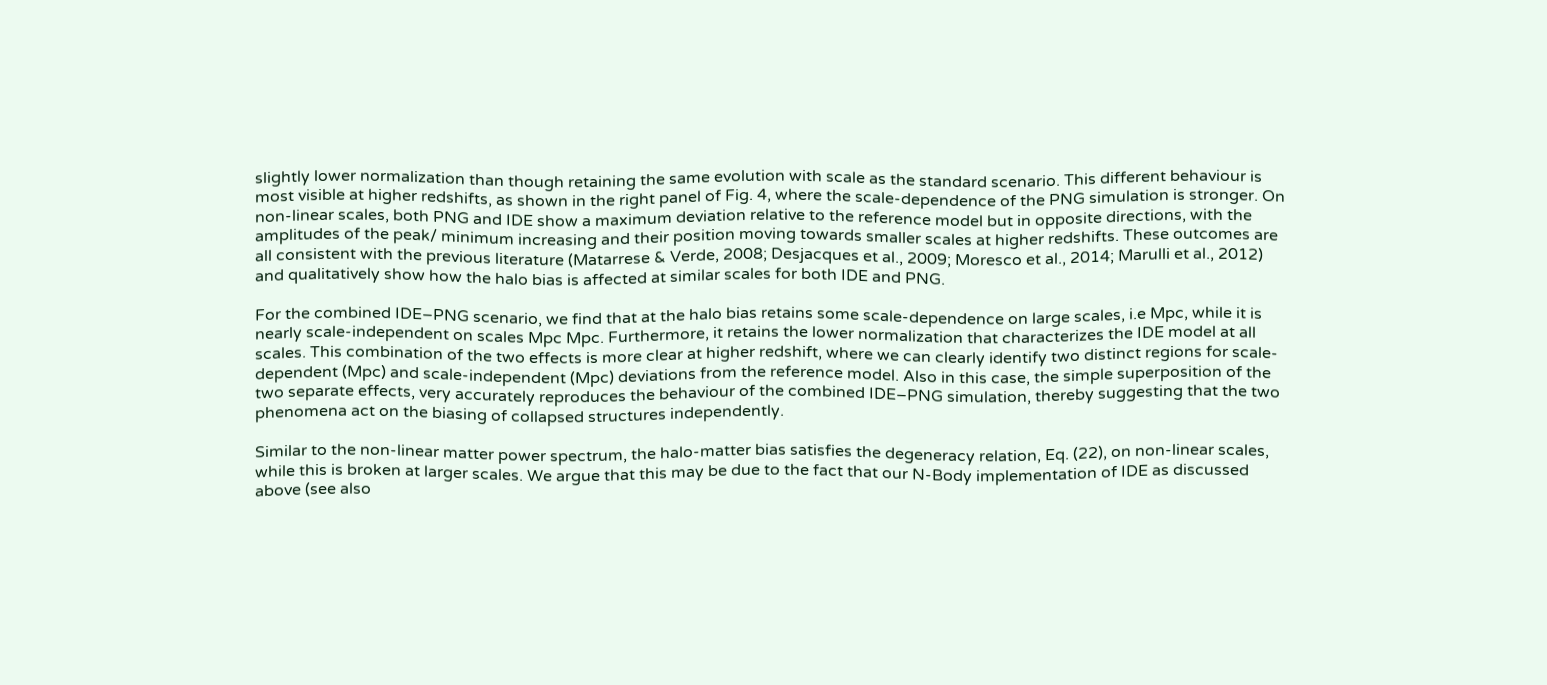slightly lower normalization than though retaining the same evolution with scale as the standard scenario. This different behaviour is most visible at higher redshifts, as shown in the right panel of Fig. 4, where the scale-dependence of the PNG simulation is stronger. On non-linear scales, both PNG and IDE show a maximum deviation relative to the reference model but in opposite directions, with the amplitudes of the peak/ minimum increasing and their position moving towards smaller scales at higher redshifts. These outcomes are all consistent with the previous literature (Matarrese & Verde, 2008; Desjacques et al., 2009; Moresco et al., 2014; Marulli et al., 2012) and qualitatively show how the halo bias is affected at similar scales for both IDE and PNG.

For the combined IDE–PNG scenario, we find that at the halo bias retains some scale-dependence on large scales, i.e Mpc, while it is nearly scale-independent on scales Mpc Mpc. Furthermore, it retains the lower normalization that characterizes the IDE model at all scales. This combination of the two effects is more clear at higher redshift, where we can clearly identify two distinct regions for scale-dependent (Mpc) and scale-independent (Mpc) deviations from the reference model. Also in this case, the simple superposition of the two separate effects, very accurately reproduces the behaviour of the combined IDE–PNG simulation, thereby suggesting that the two phenomena act on the biasing of collapsed structures independently.

Similar to the non-linear matter power spectrum, the halo-matter bias satisfies the degeneracy relation, Eq. (22), on non-linear scales, while this is broken at larger scales. We argue that this may be due to the fact that our N-Body implementation of IDE as discussed above (see also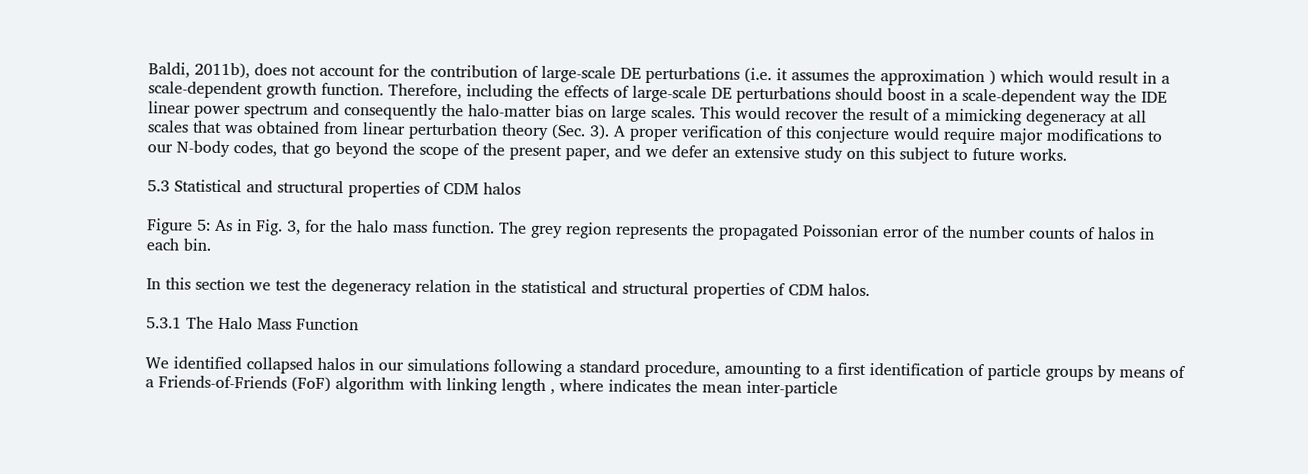Baldi, 2011b), does not account for the contribution of large-scale DE perturbations (i.e. it assumes the approximation ) which would result in a scale-dependent growth function. Therefore, including the effects of large-scale DE perturbations should boost in a scale-dependent way the IDE linear power spectrum and consequently the halo-matter bias on large scales. This would recover the result of a mimicking degeneracy at all scales that was obtained from linear perturbation theory (Sec. 3). A proper verification of this conjecture would require major modifications to our N-body codes, that go beyond the scope of the present paper, and we defer an extensive study on this subject to future works.

5.3 Statistical and structural properties of CDM halos

Figure 5: As in Fig. 3, for the halo mass function. The grey region represents the propagated Poissonian error of the number counts of halos in each bin.

In this section we test the degeneracy relation in the statistical and structural properties of CDM halos.

5.3.1 The Halo Mass Function

We identified collapsed halos in our simulations following a standard procedure, amounting to a first identification of particle groups by means of a Friends-of-Friends (FoF) algorithm with linking length , where indicates the mean inter-particle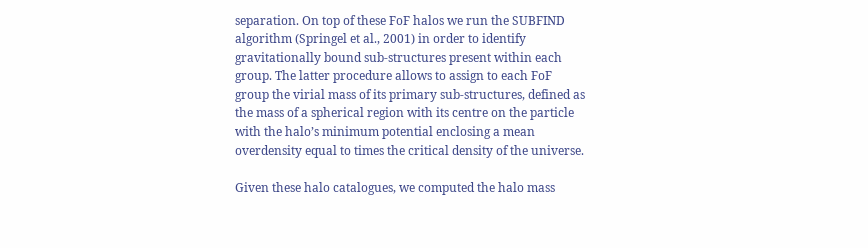separation. On top of these FoF halos we run the SUBFIND algorithm (Springel et al., 2001) in order to identify gravitationally bound sub-structures present within each group. The latter procedure allows to assign to each FoF group the virial mass of its primary sub-structures, defined as the mass of a spherical region with its centre on the particle with the halo’s minimum potential enclosing a mean overdensity equal to times the critical density of the universe.

Given these halo catalogues, we computed the halo mass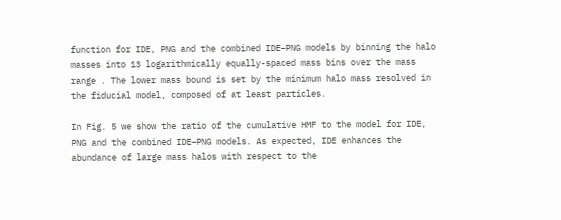function for IDE, PNG and the combined IDE–PNG models by binning the halo masses into 13 logarithmically equally-spaced mass bins over the mass range . The lower mass bound is set by the minimum halo mass resolved in the fiducial model, composed of at least particles.

In Fig. 5 we show the ratio of the cumulative HMF to the model for IDE, PNG and the combined IDE–PNG models. As expected, IDE enhances the abundance of large mass halos with respect to the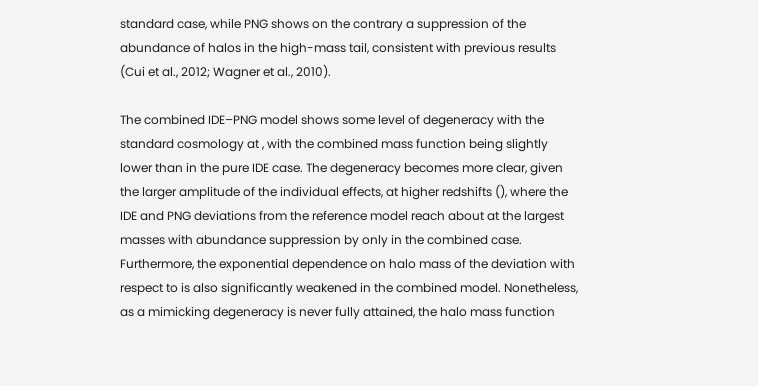standard case, while PNG shows on the contrary a suppression of the abundance of halos in the high-mass tail, consistent with previous results (Cui et al., 2012; Wagner et al., 2010).

The combined IDE–PNG model shows some level of degeneracy with the standard cosmology at , with the combined mass function being slightly lower than in the pure IDE case. The degeneracy becomes more clear, given the larger amplitude of the individual effects, at higher redshifts (), where the IDE and PNG deviations from the reference model reach about at the largest masses with abundance suppression by only in the combined case. Furthermore, the exponential dependence on halo mass of the deviation with respect to is also significantly weakened in the combined model. Nonetheless, as a mimicking degeneracy is never fully attained, the halo mass function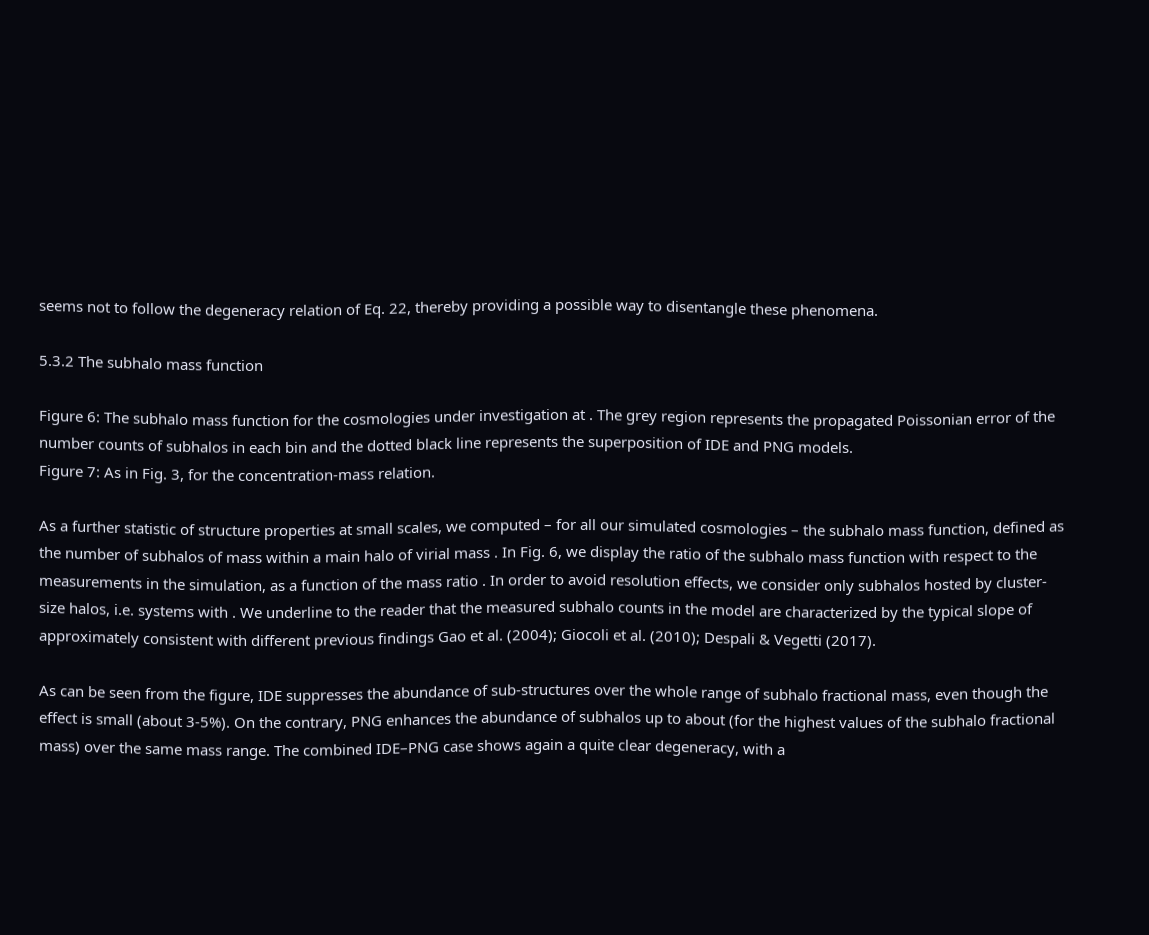seems not to follow the degeneracy relation of Eq. 22, thereby providing a possible way to disentangle these phenomena.

5.3.2 The subhalo mass function

Figure 6: The subhalo mass function for the cosmologies under investigation at . The grey region represents the propagated Poissonian error of the number counts of subhalos in each bin and the dotted black line represents the superposition of IDE and PNG models.
Figure 7: As in Fig. 3, for the concentration-mass relation.

As a further statistic of structure properties at small scales, we computed – for all our simulated cosmologies – the subhalo mass function, defined as the number of subhalos of mass within a main halo of virial mass . In Fig. 6, we display the ratio of the subhalo mass function with respect to the measurements in the simulation, as a function of the mass ratio . In order to avoid resolution effects, we consider only subhalos hosted by cluster-size halos, i.e. systems with . We underline to the reader that the measured subhalo counts in the model are characterized by the typical slope of approximately consistent with different previous findings Gao et al. (2004); Giocoli et al. (2010); Despali & Vegetti (2017).

As can be seen from the figure, IDE suppresses the abundance of sub-structures over the whole range of subhalo fractional mass, even though the effect is small (about 3-5%). On the contrary, PNG enhances the abundance of subhalos up to about (for the highest values of the subhalo fractional mass) over the same mass range. The combined IDE–PNG case shows again a quite clear degeneracy, with a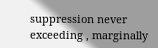suppression never exceeding , marginally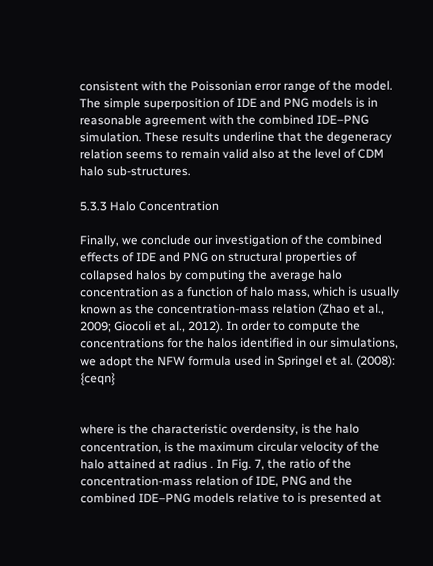consistent with the Poissonian error range of the model. The simple superposition of IDE and PNG models is in reasonable agreement with the combined IDE–PNG simulation. These results underline that the degeneracy relation seems to remain valid also at the level of CDM halo sub-structures.

5.3.3 Halo Concentration

Finally, we conclude our investigation of the combined effects of IDE and PNG on structural properties of collapsed halos by computing the average halo concentration as a function of halo mass, which is usually known as the concentration-mass relation (Zhao et al., 2009; Giocoli et al., 2012). In order to compute the concentrations for the halos identified in our simulations, we adopt the NFW formula used in Springel et al. (2008): {ceqn}


where is the characteristic overdensity, is the halo concentration, is the maximum circular velocity of the halo attained at radius . In Fig. 7, the ratio of the concentration-mass relation of IDE, PNG and the combined IDE–PNG models relative to is presented at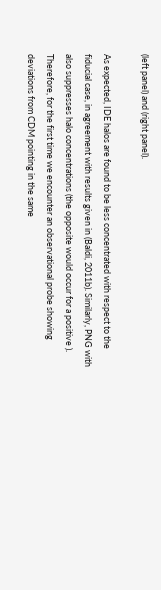(left panel) and (right panel).

As expected, IDE halos are found to be less concentrated with respect to the fiducial case, in agreement with results given in (Baldi, 2011b). Similarly, PNG with also suppresses halo concentrations (the opposite would occur for a positive ). Therefore, for the first time we encounter an observational probe showing deviations from CDM pointing in the same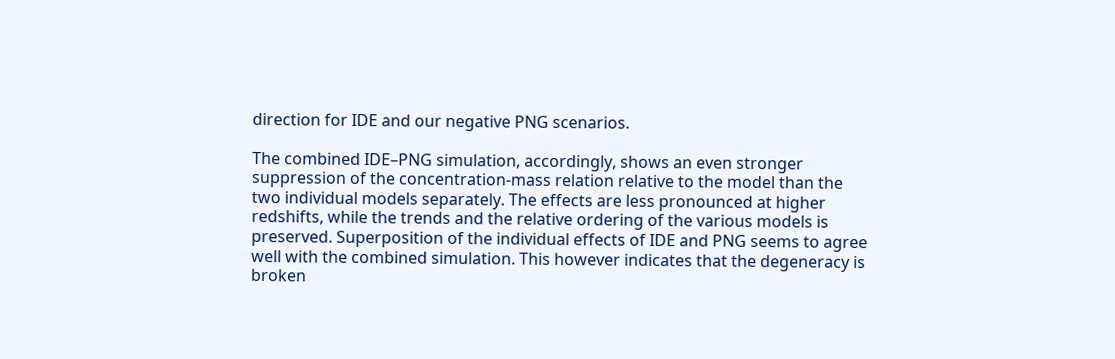direction for IDE and our negative PNG scenarios.

The combined IDE–PNG simulation, accordingly, shows an even stronger suppression of the concentration-mass relation relative to the model than the two individual models separately. The effects are less pronounced at higher redshifts, while the trends and the relative ordering of the various models is preserved. Superposition of the individual effects of IDE and PNG seems to agree well with the combined simulation. This however indicates that the degeneracy is broken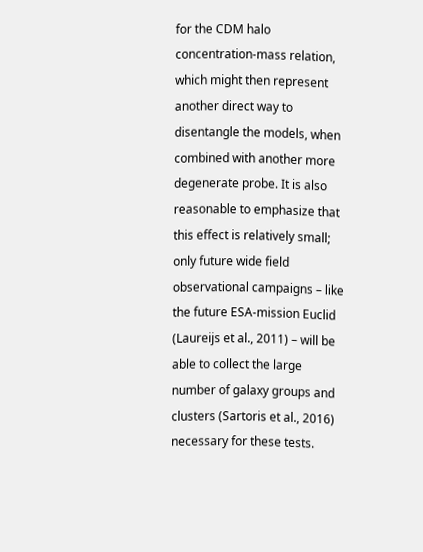for the CDM halo concentration-mass relation, which might then represent another direct way to disentangle the models, when combined with another more degenerate probe. It is also reasonable to emphasize that this effect is relatively small; only future wide field observational campaigns – like the future ESA-mission Euclid (Laureijs et al., 2011) – will be able to collect the large number of galaxy groups and clusters (Sartoris et al., 2016) necessary for these tests.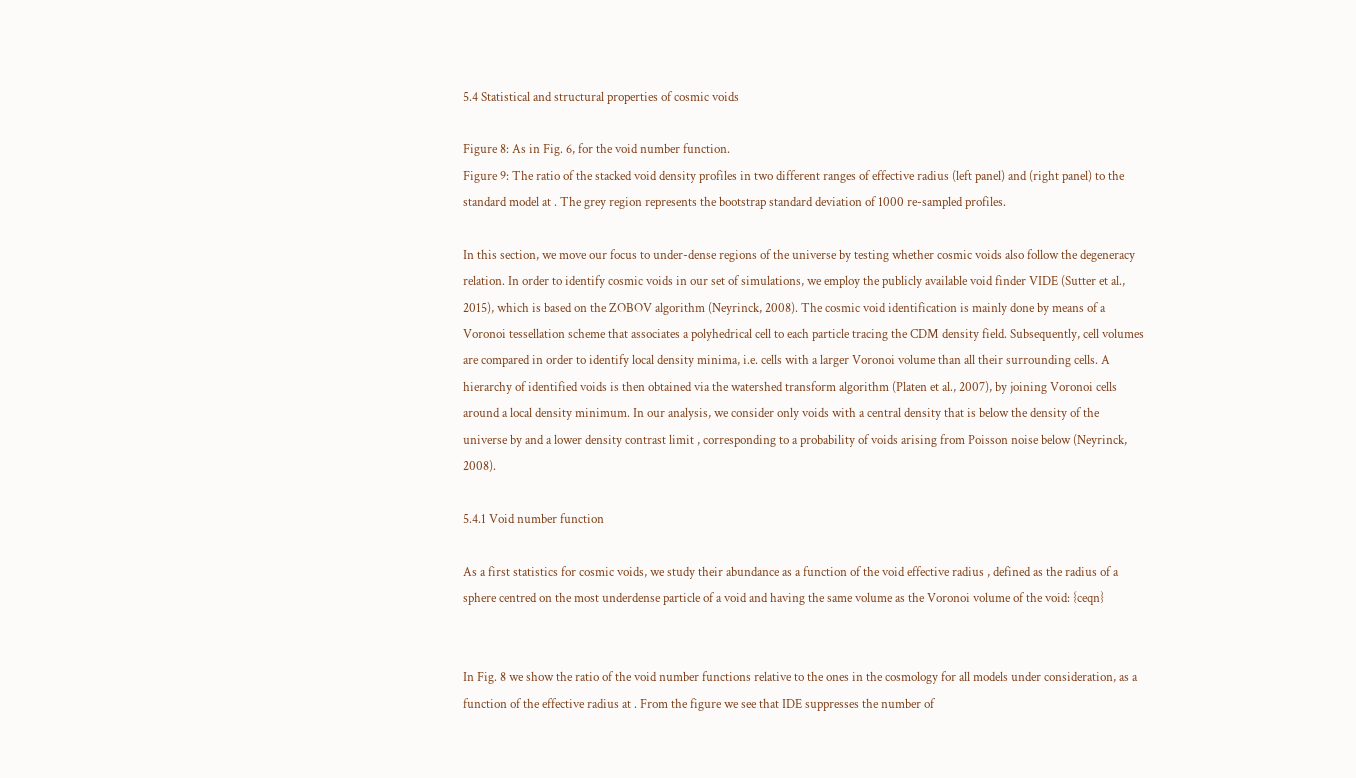5.4 Statistical and structural properties of cosmic voids

Figure 8: As in Fig. 6, for the void number function.
Figure 9: The ratio of the stacked void density profiles in two different ranges of effective radius (left panel) and (right panel) to the standard model at . The grey region represents the bootstrap standard deviation of 1000 re-sampled profiles.

In this section, we move our focus to under-dense regions of the universe by testing whether cosmic voids also follow the degeneracy relation. In order to identify cosmic voids in our set of simulations, we employ the publicly available void finder VIDE (Sutter et al., 2015), which is based on the ZOBOV algorithm (Neyrinck, 2008). The cosmic void identification is mainly done by means of a Voronoi tessellation scheme that associates a polyhedrical cell to each particle tracing the CDM density field. Subsequently, cell volumes are compared in order to identify local density minima, i.e. cells with a larger Voronoi volume than all their surrounding cells. A hierarchy of identified voids is then obtained via the watershed transform algorithm (Platen et al., 2007), by joining Voronoi cells around a local density minimum. In our analysis, we consider only voids with a central density that is below the density of the universe by and a lower density contrast limit , corresponding to a probability of voids arising from Poisson noise below (Neyrinck, 2008).

5.4.1 Void number function

As a first statistics for cosmic voids, we study their abundance as a function of the void effective radius , defined as the radius of a sphere centred on the most underdense particle of a void and having the same volume as the Voronoi volume of the void: {ceqn}


In Fig. 8 we show the ratio of the void number functions relative to the ones in the cosmology for all models under consideration, as a function of the effective radius at . From the figure we see that IDE suppresses the number of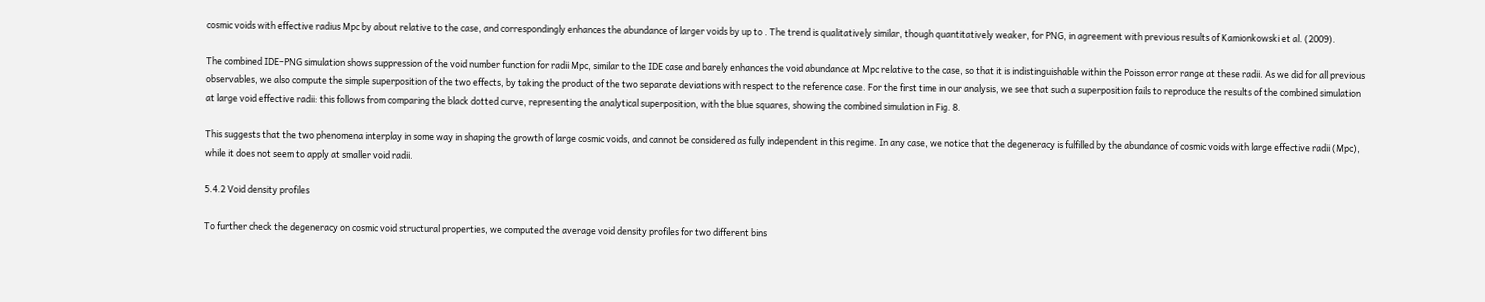cosmic voids with effective radius Mpc by about relative to the case, and correspondingly enhances the abundance of larger voids by up to . The trend is qualitatively similar, though quantitatively weaker, for PNG, in agreement with previous results of Kamionkowski et al. (2009).

The combined IDE–PNG simulation shows suppression of the void number function for radii Mpc, similar to the IDE case and barely enhances the void abundance at Mpc relative to the case, so that it is indistinguishable within the Poisson error range at these radii. As we did for all previous observables, we also compute the simple superposition of the two effects, by taking the product of the two separate deviations with respect to the reference case. For the first time in our analysis, we see that such a superposition fails to reproduce the results of the combined simulation at large void effective radii: this follows from comparing the black dotted curve, representing the analytical superposition, with the blue squares, showing the combined simulation in Fig. 8.

This suggests that the two phenomena interplay in some way in shaping the growth of large cosmic voids, and cannot be considered as fully independent in this regime. In any case, we notice that the degeneracy is fulfilled by the abundance of cosmic voids with large effective radii (Mpc), while it does not seem to apply at smaller void radii.

5.4.2 Void density profiles

To further check the degeneracy on cosmic void structural properties, we computed the average void density profiles for two different bins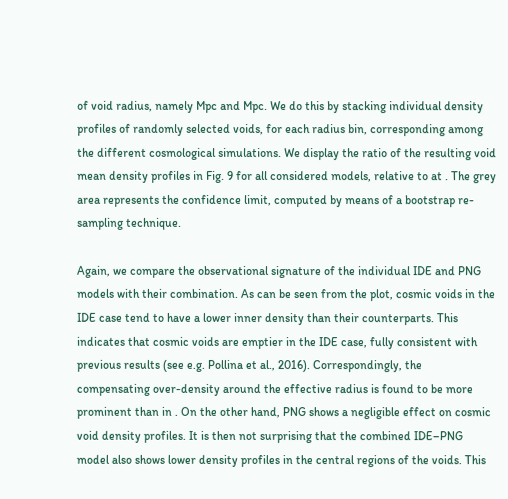of void radius, namely Mpc and Mpc. We do this by stacking individual density profiles of randomly selected voids, for each radius bin, corresponding among the different cosmological simulations. We display the ratio of the resulting void mean density profiles in Fig. 9 for all considered models, relative to at . The grey area represents the confidence limit, computed by means of a bootstrap re-sampling technique.

Again, we compare the observational signature of the individual IDE and PNG models with their combination. As can be seen from the plot, cosmic voids in the IDE case tend to have a lower inner density than their counterparts. This indicates that cosmic voids are emptier in the IDE case, fully consistent with previous results (see e.g. Pollina et al., 2016). Correspondingly, the compensating over-density around the effective radius is found to be more prominent than in . On the other hand, PNG shows a negligible effect on cosmic void density profiles. It is then not surprising that the combined IDE–PNG model also shows lower density profiles in the central regions of the voids. This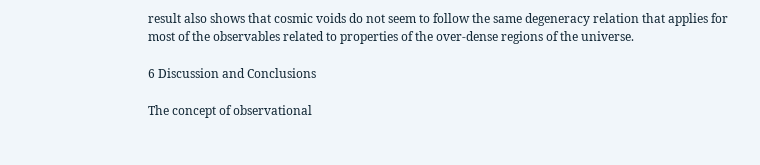result also shows that cosmic voids do not seem to follow the same degeneracy relation that applies for most of the observables related to properties of the over-dense regions of the universe.

6 Discussion and Conclusions

The concept of observational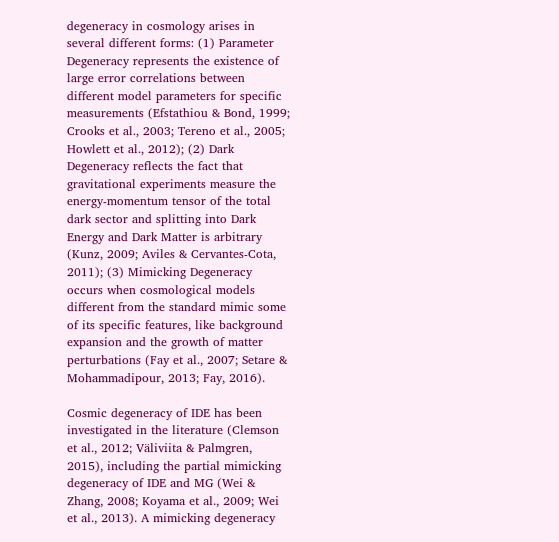degeneracy in cosmology arises in several different forms: (1) Parameter Degeneracy represents the existence of large error correlations between different model parameters for specific measurements (Efstathiou & Bond, 1999; Crooks et al., 2003; Tereno et al., 2005; Howlett et al., 2012); (2) Dark Degeneracy reflects the fact that gravitational experiments measure the energy-momentum tensor of the total dark sector and splitting into Dark Energy and Dark Matter is arbitrary (Kunz, 2009; Aviles & Cervantes-Cota, 2011); (3) Mimicking Degeneracy occurs when cosmological models different from the standard mimic some of its specific features, like background expansion and the growth of matter perturbations (Fay et al., 2007; Setare & Mohammadipour, 2013; Fay, 2016).

Cosmic degeneracy of IDE has been investigated in the literature (Clemson et al., 2012; Väliviita & Palmgren, 2015), including the partial mimicking degeneracy of IDE and MG (Wei & Zhang, 2008; Koyama et al., 2009; Wei et al., 2013). A mimicking degeneracy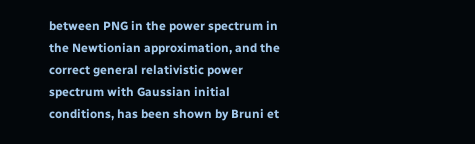between PNG in the power spectrum in the Newtionian approximation, and the correct general relativistic power spectrum with Gaussian initial conditions, has been shown by Bruni et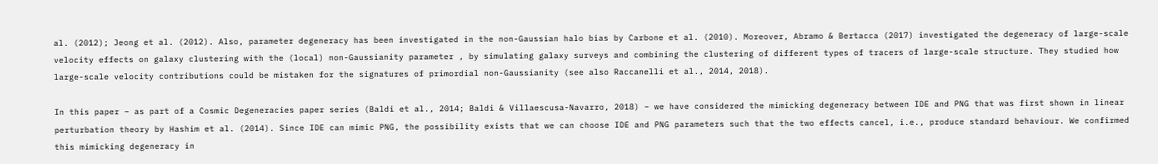al. (2012); Jeong et al. (2012). Also, parameter degeneracy has been investigated in the non-Gaussian halo bias by Carbone et al. (2010). Moreover, Abramo & Bertacca (2017) investigated the degeneracy of large-scale velocity effects on galaxy clustering with the (local) non-Gaussianity parameter , by simulating galaxy surveys and combining the clustering of different types of tracers of large-scale structure. They studied how large-scale velocity contributions could be mistaken for the signatures of primordial non-Gaussianity (see also Raccanelli et al., 2014, 2018).

In this paper – as part of a Cosmic Degeneracies paper series (Baldi et al., 2014; Baldi & Villaescusa-Navarro, 2018) – we have considered the mimicking degeneracy between IDE and PNG that was first shown in linear perturbation theory by Hashim et al. (2014). Since IDE can mimic PNG, the possibility exists that we can choose IDE and PNG parameters such that the two effects cancel, i.e., produce standard behaviour. We confirmed this mimicking degeneracy in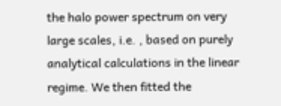the halo power spectrum on very large scales, i.e. , based on purely analytical calculations in the linear regime. We then fitted the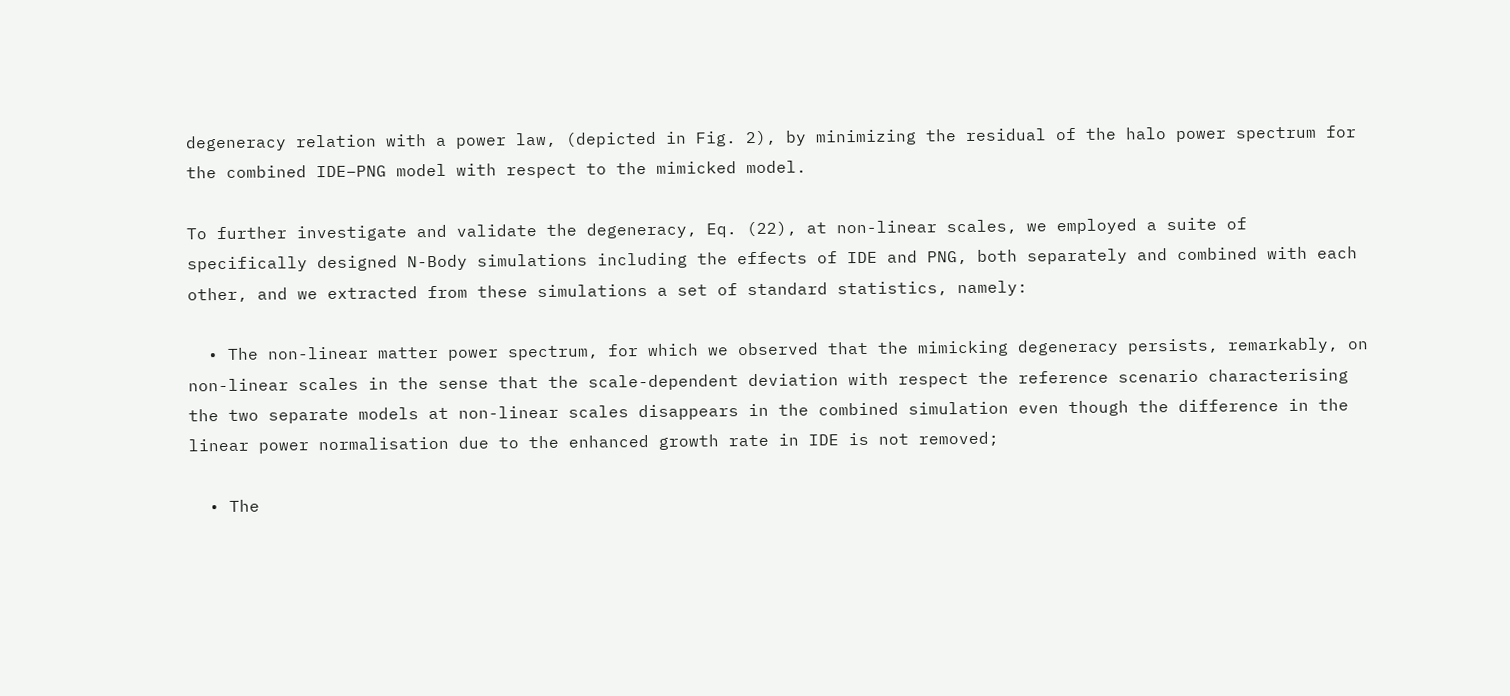degeneracy relation with a power law, (depicted in Fig. 2), by minimizing the residual of the halo power spectrum for the combined IDE–PNG model with respect to the mimicked model.

To further investigate and validate the degeneracy, Eq. (22), at non-linear scales, we employed a suite of specifically designed N-Body simulations including the effects of IDE and PNG, both separately and combined with each other, and we extracted from these simulations a set of standard statistics, namely:

  • The non-linear matter power spectrum, for which we observed that the mimicking degeneracy persists, remarkably, on non-linear scales in the sense that the scale-dependent deviation with respect the reference scenario characterising the two separate models at non-linear scales disappears in the combined simulation even though the difference in the linear power normalisation due to the enhanced growth rate in IDE is not removed;

  • The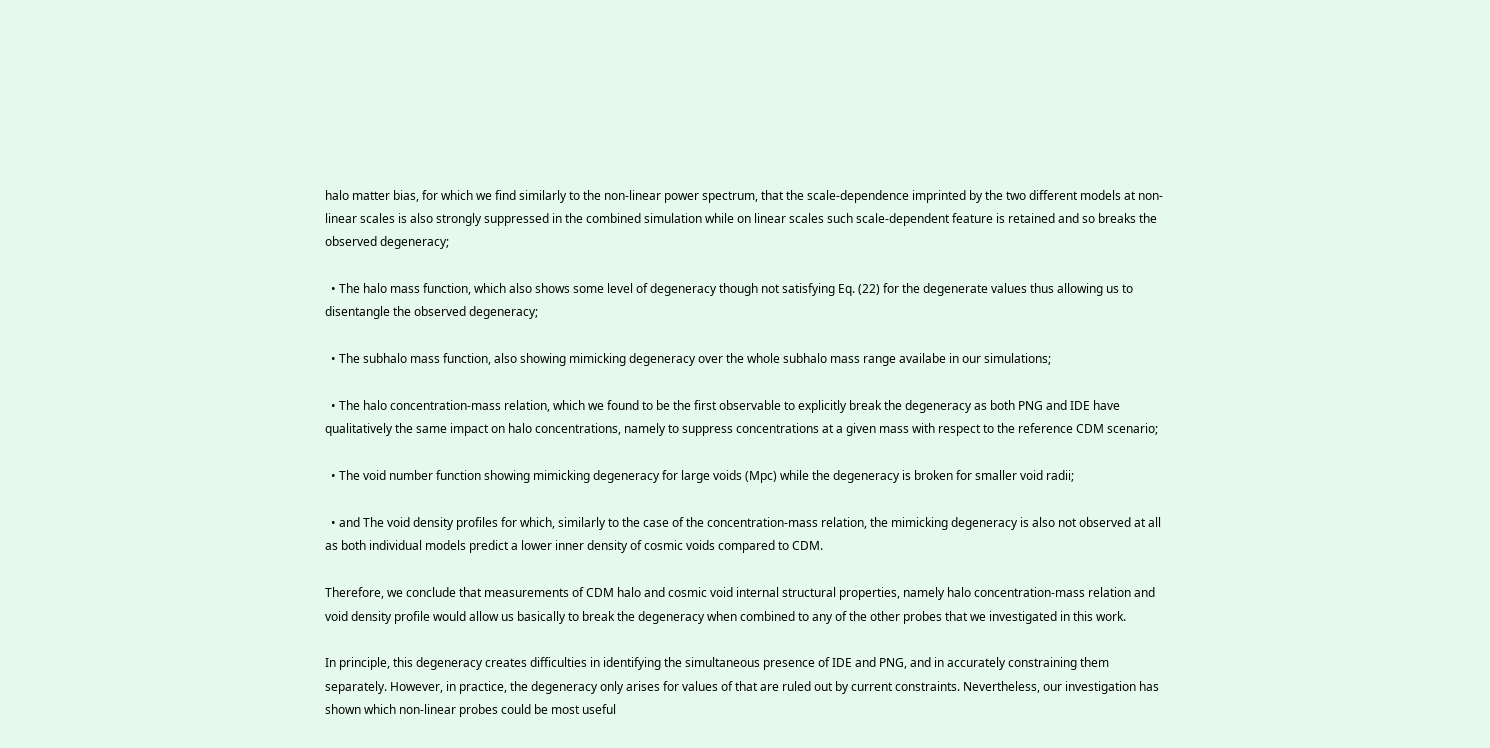halo matter bias, for which we find similarly to the non-linear power spectrum, that the scale-dependence imprinted by the two different models at non-linear scales is also strongly suppressed in the combined simulation while on linear scales such scale-dependent feature is retained and so breaks the observed degeneracy;

  • The halo mass function, which also shows some level of degeneracy though not satisfying Eq. (22) for the degenerate values thus allowing us to disentangle the observed degeneracy;

  • The subhalo mass function, also showing mimicking degeneracy over the whole subhalo mass range availabe in our simulations;

  • The halo concentration-mass relation, which we found to be the first observable to explicitly break the degeneracy as both PNG and IDE have qualitatively the same impact on halo concentrations, namely to suppress concentrations at a given mass with respect to the reference CDM scenario;

  • The void number function showing mimicking degeneracy for large voids (Mpc) while the degeneracy is broken for smaller void radii;

  • and The void density profiles for which, similarly to the case of the concentration-mass relation, the mimicking degeneracy is also not observed at all as both individual models predict a lower inner density of cosmic voids compared to CDM.

Therefore, we conclude that measurements of CDM halo and cosmic void internal structural properties, namely halo concentration-mass relation and void density profile would allow us basically to break the degeneracy when combined to any of the other probes that we investigated in this work.

In principle, this degeneracy creates difficulties in identifying the simultaneous presence of IDE and PNG, and in accurately constraining them separately. However, in practice, the degeneracy only arises for values of that are ruled out by current constraints. Nevertheless, our investigation has shown which non-linear probes could be most useful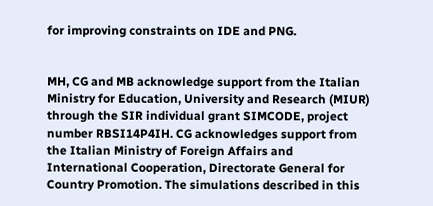for improving constraints on IDE and PNG.


MH, CG and MB acknowledge support from the Italian Ministry for Education, University and Research (MIUR) through the SIR individual grant SIMCODE, project number RBSI14P4IH. CG acknowledges support from the Italian Ministry of Foreign Affairs and International Cooperation, Directorate General for Country Promotion. The simulations described in this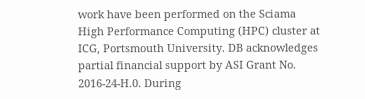work have been performed on the Sciama High Performance Computing (HPC) cluster at ICG, Portsmouth University. DB acknowledges partial financial support by ASI Grant No. 2016-24-H.0. During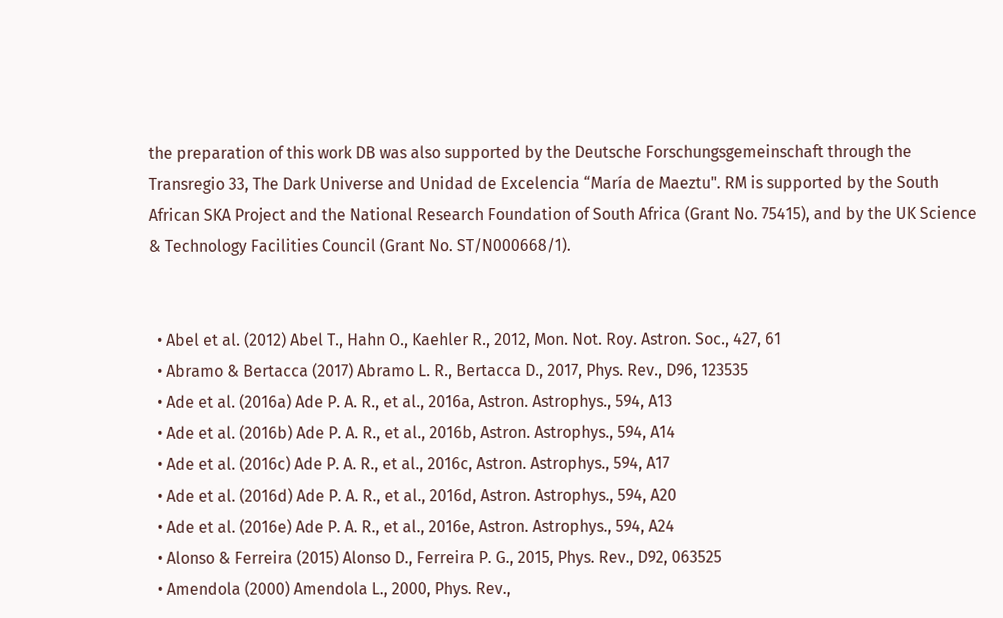the preparation of this work DB was also supported by the Deutsche Forschungsgemeinschaft through the Transregio 33, The Dark Universe and Unidad de Excelencia “María de Maeztu". RM is supported by the South African SKA Project and the National Research Foundation of South Africa (Grant No. 75415), and by the UK Science & Technology Facilities Council (Grant No. ST/N000668/1).


  • Abel et al. (2012) Abel T., Hahn O., Kaehler R., 2012, Mon. Not. Roy. Astron. Soc., 427, 61
  • Abramo & Bertacca (2017) Abramo L. R., Bertacca D., 2017, Phys. Rev., D96, 123535
  • Ade et al. (2016a) Ade P. A. R., et al., 2016a, Astron. Astrophys., 594, A13
  • Ade et al. (2016b) Ade P. A. R., et al., 2016b, Astron. Astrophys., 594, A14
  • Ade et al. (2016c) Ade P. A. R., et al., 2016c, Astron. Astrophys., 594, A17
  • Ade et al. (2016d) Ade P. A. R., et al., 2016d, Astron. Astrophys., 594, A20
  • Ade et al. (2016e) Ade P. A. R., et al., 2016e, Astron. Astrophys., 594, A24
  • Alonso & Ferreira (2015) Alonso D., Ferreira P. G., 2015, Phys. Rev., D92, 063525
  • Amendola (2000) Amendola L., 2000, Phys. Rev.,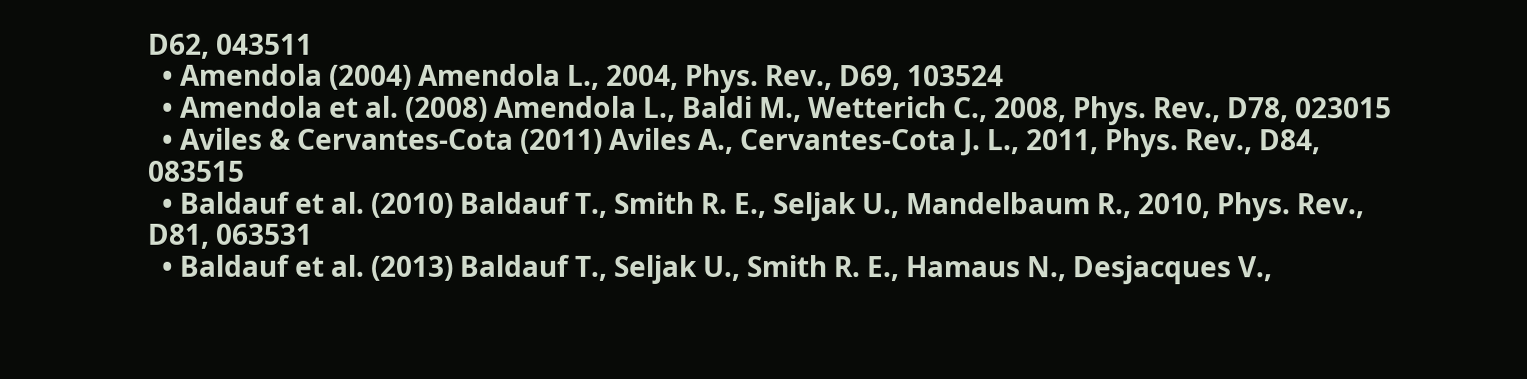D62, 043511
  • Amendola (2004) Amendola L., 2004, Phys. Rev., D69, 103524
  • Amendola et al. (2008) Amendola L., Baldi M., Wetterich C., 2008, Phys. Rev., D78, 023015
  • Aviles & Cervantes-Cota (2011) Aviles A., Cervantes-Cota J. L., 2011, Phys. Rev., D84, 083515
  • Baldauf et al. (2010) Baldauf T., Smith R. E., Seljak U., Mandelbaum R., 2010, Phys. Rev., D81, 063531
  • Baldauf et al. (2013) Baldauf T., Seljak U., Smith R. E., Hamaus N., Desjacques V.,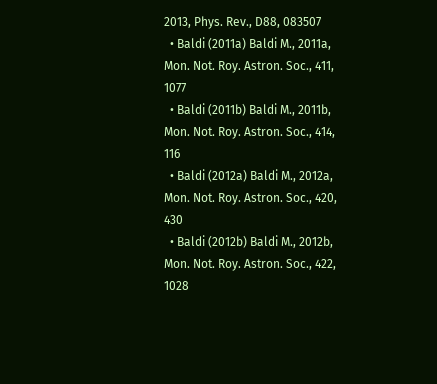2013, Phys. Rev., D88, 083507
  • Baldi (2011a) Baldi M., 2011a, Mon. Not. Roy. Astron. Soc., 411, 1077
  • Baldi (2011b) Baldi M., 2011b, Mon. Not. Roy. Astron. Soc., 414, 116
  • Baldi (2012a) Baldi M., 2012a, Mon. Not. Roy. Astron. Soc., 420, 430
  • Baldi (2012b) Baldi M., 2012b, Mon. Not. Roy. Astron. Soc., 422, 1028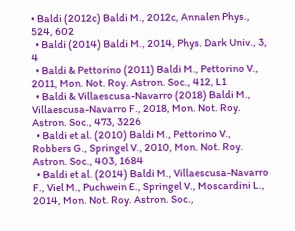• Baldi (2012c) Baldi M., 2012c, Annalen Phys., 524, 602
  • Baldi (2014) Baldi M., 2014, Phys. Dark Univ., 3, 4
  • Baldi & Pettorino (2011) Baldi M., Pettorino V., 2011, Mon. Not. Roy. Astron. Soc., 412, L1
  • Baldi & Villaescusa-Navarro (2018) Baldi M., Villaescusa-Navarro F., 2018, Mon. Not. Roy. Astron. Soc., 473, 3226
  • Baldi et al. (2010) Baldi M., Pettorino V., Robbers G., Springel V., 2010, Mon. Not. Roy. Astron. Soc., 403, 1684
  • Baldi et al. (2014) Baldi M., Villaescusa-Navarro F., Viel M., Puchwein E., Springel V., Moscardini L., 2014, Mon. Not. Roy. Astron. Soc.,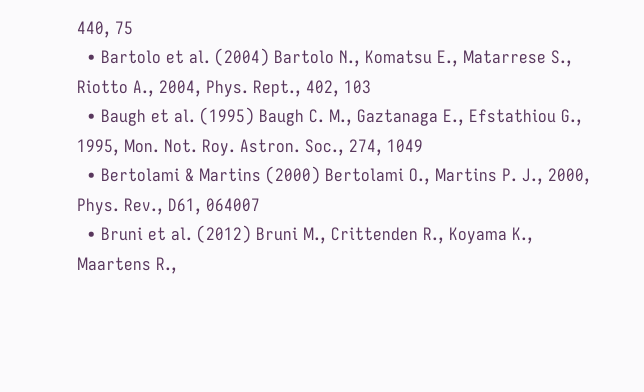440, 75
  • Bartolo et al. (2004) Bartolo N., Komatsu E., Matarrese S., Riotto A., 2004, Phys. Rept., 402, 103
  • Baugh et al. (1995) Baugh C. M., Gaztanaga E., Efstathiou G., 1995, Mon. Not. Roy. Astron. Soc., 274, 1049
  • Bertolami & Martins (2000) Bertolami O., Martins P. J., 2000, Phys. Rev., D61, 064007
  • Bruni et al. (2012) Bruni M., Crittenden R., Koyama K., Maartens R.,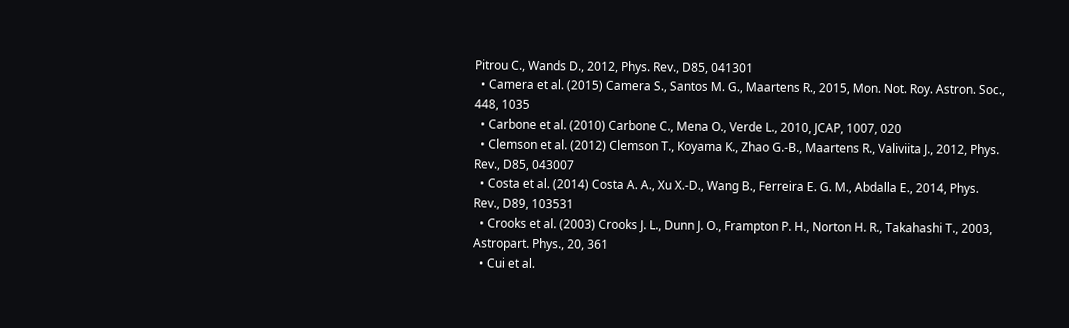Pitrou C., Wands D., 2012, Phys. Rev., D85, 041301
  • Camera et al. (2015) Camera S., Santos M. G., Maartens R., 2015, Mon. Not. Roy. Astron. Soc., 448, 1035
  • Carbone et al. (2010) Carbone C., Mena O., Verde L., 2010, JCAP, 1007, 020
  • Clemson et al. (2012) Clemson T., Koyama K., Zhao G.-B., Maartens R., Valiviita J., 2012, Phys. Rev., D85, 043007
  • Costa et al. (2014) Costa A. A., Xu X.-D., Wang B., Ferreira E. G. M., Abdalla E., 2014, Phys. Rev., D89, 103531
  • Crooks et al. (2003) Crooks J. L., Dunn J. O., Frampton P. H., Norton H. R., Takahashi T., 2003, Astropart. Phys., 20, 361
  • Cui et al.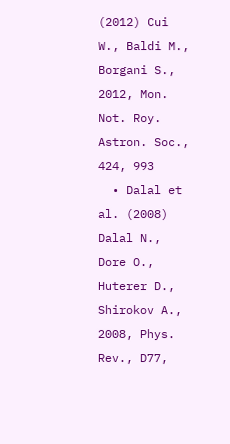(2012) Cui W., Baldi M., Borgani S., 2012, Mon. Not. Roy. Astron. Soc., 424, 993
  • Dalal et al. (2008) Dalal N., Dore O., Huterer D., Shirokov A., 2008, Phys. Rev., D77,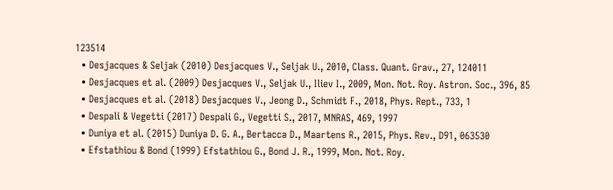123514
  • Desjacques & Seljak (2010) Desjacques V., Seljak U., 2010, Class. Quant. Grav., 27, 124011
  • Desjacques et al. (2009) Desjacques V., Seljak U., Iliev I., 2009, Mon. Not. Roy. Astron. Soc., 396, 85
  • Desjacques et al. (2018) Desjacques V., Jeong D., Schmidt F., 2018, Phys. Rept., 733, 1
  • Despali & Vegetti (2017) Despali G., Vegetti S., 2017, MNRAS, 469, 1997
  • Duniya et al. (2015) Duniya D. G. A., Bertacca D., Maartens R., 2015, Phys. Rev., D91, 063530
  • Efstathiou & Bond (1999) Efstathiou G., Bond J. R., 1999, Mon. Not. Roy.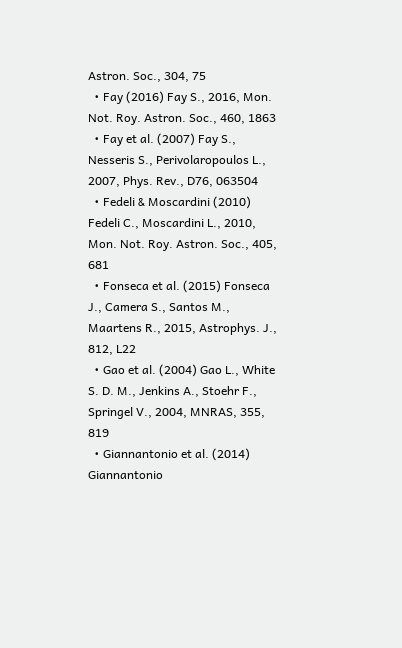Astron. Soc., 304, 75
  • Fay (2016) Fay S., 2016, Mon. Not. Roy. Astron. Soc., 460, 1863
  • Fay et al. (2007) Fay S., Nesseris S., Perivolaropoulos L., 2007, Phys. Rev., D76, 063504
  • Fedeli & Moscardini (2010) Fedeli C., Moscardini L., 2010, Mon. Not. Roy. Astron. Soc., 405, 681
  • Fonseca et al. (2015) Fonseca J., Camera S., Santos M., Maartens R., 2015, Astrophys. J., 812, L22
  • Gao et al. (2004) Gao L., White S. D. M., Jenkins A., Stoehr F., Springel V., 2004, MNRAS, 355, 819
  • Giannantonio et al. (2014) Giannantonio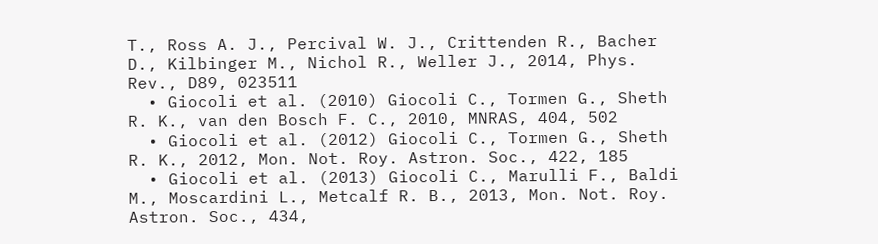T., Ross A. J., Percival W. J., Crittenden R., Bacher D., Kilbinger M., Nichol R., Weller J., 2014, Phys. Rev., D89, 023511
  • Giocoli et al. (2010) Giocoli C., Tormen G., Sheth R. K., van den Bosch F. C., 2010, MNRAS, 404, 502
  • Giocoli et al. (2012) Giocoli C., Tormen G., Sheth R. K., 2012, Mon. Not. Roy. Astron. Soc., 422, 185
  • Giocoli et al. (2013) Giocoli C., Marulli F., Baldi M., Moscardini L., Metcalf R. B., 2013, Mon. Not. Roy. Astron. Soc., 434,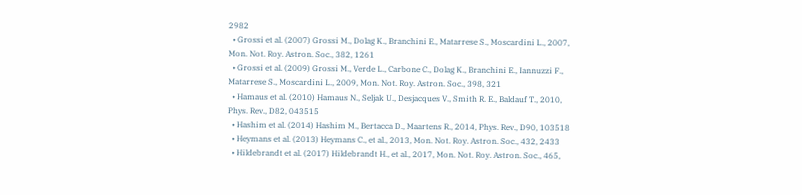2982
  • Grossi et al. (2007) Grossi M., Dolag K., Branchini E., Matarrese S., Moscardini L., 2007, Mon. Not. Roy. Astron. Soc., 382, 1261
  • Grossi et al. (2009) Grossi M., Verde L., Carbone C., Dolag K., Branchini E., Iannuzzi F., Matarrese S., Moscardini L., 2009, Mon. Not. Roy. Astron. Soc., 398, 321
  • Hamaus et al. (2010) Hamaus N., Seljak U., Desjacques V., Smith R. E., Baldauf T., 2010, Phys. Rev., D82, 043515
  • Hashim et al. (2014) Hashim M., Bertacca D., Maartens R., 2014, Phys. Rev., D90, 103518
  • Heymans et al. (2013) Heymans C., et al., 2013, Mon. Not. Roy. Astron. Soc., 432, 2433
  • Hildebrandt et al. (2017) Hildebrandt H., et al., 2017, Mon. Not. Roy. Astron. Soc., 465,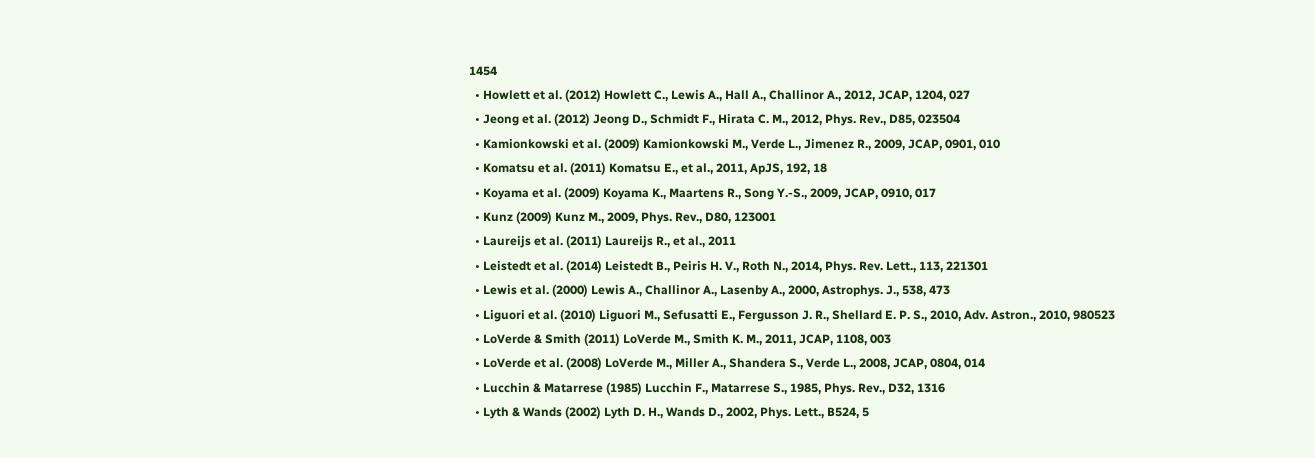1454
  • Howlett et al. (2012) Howlett C., Lewis A., Hall A., Challinor A., 2012, JCAP, 1204, 027
  • Jeong et al. (2012) Jeong D., Schmidt F., Hirata C. M., 2012, Phys. Rev., D85, 023504
  • Kamionkowski et al. (2009) Kamionkowski M., Verde L., Jimenez R., 2009, JCAP, 0901, 010
  • Komatsu et al. (2011) Komatsu E., et al., 2011, ApJS, 192, 18
  • Koyama et al. (2009) Koyama K., Maartens R., Song Y.-S., 2009, JCAP, 0910, 017
  • Kunz (2009) Kunz M., 2009, Phys. Rev., D80, 123001
  • Laureijs et al. (2011) Laureijs R., et al., 2011
  • Leistedt et al. (2014) Leistedt B., Peiris H. V., Roth N., 2014, Phys. Rev. Lett., 113, 221301
  • Lewis et al. (2000) Lewis A., Challinor A., Lasenby A., 2000, Astrophys. J., 538, 473
  • Liguori et al. (2010) Liguori M., Sefusatti E., Fergusson J. R., Shellard E. P. S., 2010, Adv. Astron., 2010, 980523
  • LoVerde & Smith (2011) LoVerde M., Smith K. M., 2011, JCAP, 1108, 003
  • LoVerde et al. (2008) LoVerde M., Miller A., Shandera S., Verde L., 2008, JCAP, 0804, 014
  • Lucchin & Matarrese (1985) Lucchin F., Matarrese S., 1985, Phys. Rev., D32, 1316
  • Lyth & Wands (2002) Lyth D. H., Wands D., 2002, Phys. Lett., B524, 5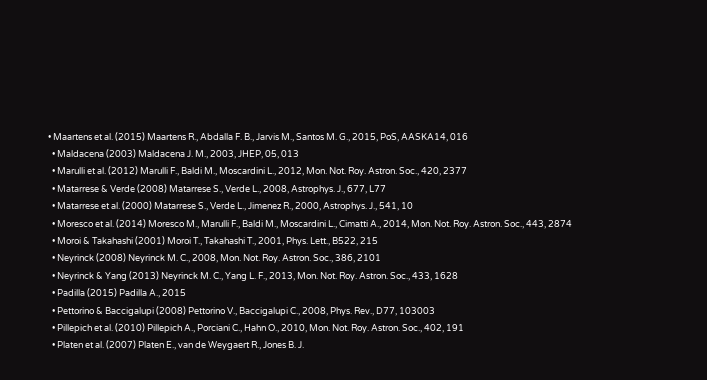• Maartens et al. (2015) Maartens R., Abdalla F. B., Jarvis M., Santos M. G., 2015, PoS, AASKA14, 016
  • Maldacena (2003) Maldacena J. M., 2003, JHEP, 05, 013
  • Marulli et al. (2012) Marulli F., Baldi M., Moscardini L., 2012, Mon. Not. Roy. Astron. Soc., 420, 2377
  • Matarrese & Verde (2008) Matarrese S., Verde L., 2008, Astrophys. J., 677, L77
  • Matarrese et al. (2000) Matarrese S., Verde L., Jimenez R., 2000, Astrophys. J., 541, 10
  • Moresco et al. (2014) Moresco M., Marulli F., Baldi M., Moscardini L., Cimatti A., 2014, Mon. Not. Roy. Astron. Soc., 443, 2874
  • Moroi & Takahashi (2001) Moroi T., Takahashi T., 2001, Phys. Lett., B522, 215
  • Neyrinck (2008) Neyrinck M. C., 2008, Mon. Not. Roy. Astron. Soc., 386, 2101
  • Neyrinck & Yang (2013) Neyrinck M. C., Yang L. F., 2013, Mon. Not. Roy. Astron. Soc., 433, 1628
  • Padilla (2015) Padilla A., 2015
  • Pettorino & Baccigalupi (2008) Pettorino V., Baccigalupi C., 2008, Phys. Rev., D77, 103003
  • Pillepich et al. (2010) Pillepich A., Porciani C., Hahn O., 2010, Mon. Not. Roy. Astron. Soc., 402, 191
  • Platen et al. (2007) Platen E., van de Weygaert R., Jones B. J.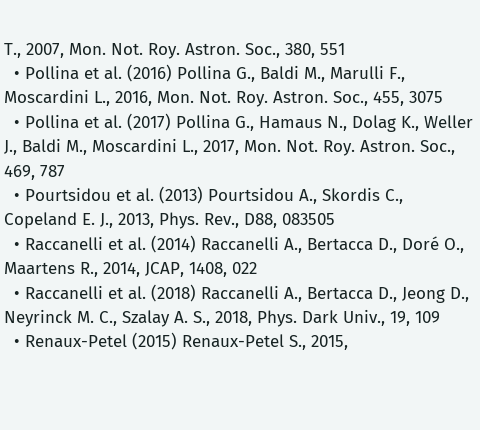T., 2007, Mon. Not. Roy. Astron. Soc., 380, 551
  • Pollina et al. (2016) Pollina G., Baldi M., Marulli F., Moscardini L., 2016, Mon. Not. Roy. Astron. Soc., 455, 3075
  • Pollina et al. (2017) Pollina G., Hamaus N., Dolag K., Weller J., Baldi M., Moscardini L., 2017, Mon. Not. Roy. Astron. Soc., 469, 787
  • Pourtsidou et al. (2013) Pourtsidou A., Skordis C., Copeland E. J., 2013, Phys. Rev., D88, 083505
  • Raccanelli et al. (2014) Raccanelli A., Bertacca D., Doré O., Maartens R., 2014, JCAP, 1408, 022
  • Raccanelli et al. (2018) Raccanelli A., Bertacca D., Jeong D., Neyrinck M. C., Szalay A. S., 2018, Phys. Dark Univ., 19, 109
  • Renaux-Petel (2015) Renaux-Petel S., 2015,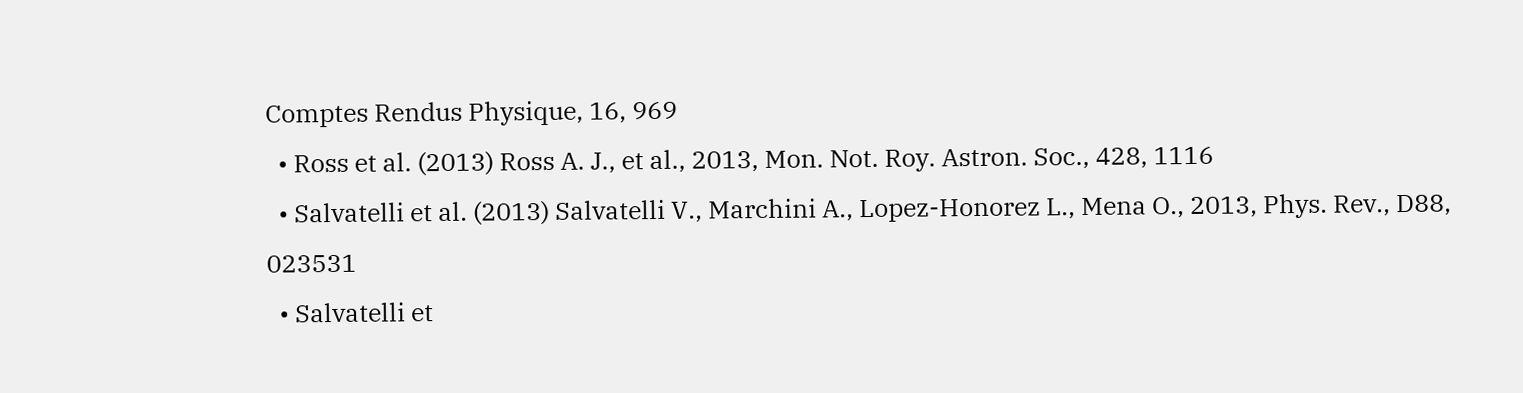Comptes Rendus Physique, 16, 969
  • Ross et al. (2013) Ross A. J., et al., 2013, Mon. Not. Roy. Astron. Soc., 428, 1116
  • Salvatelli et al. (2013) Salvatelli V., Marchini A., Lopez-Honorez L., Mena O., 2013, Phys. Rev., D88, 023531
  • Salvatelli et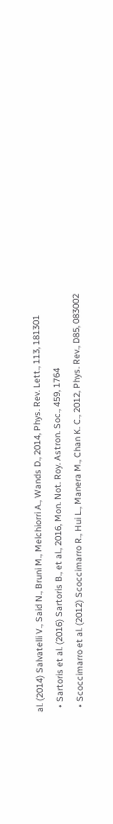al. (2014) Salvatelli V., Said N., Bruni M., Melchiorri A., Wands D., 2014, Phys. Rev. Lett., 113, 181301
  • Sartoris et al. (2016) Sartoris B., et al., 2016, Mon. Not. Roy. Astron. Soc., 459, 1764
  • Scoccimarro et al. (2012) Scoccimarro R., Hui L., Manera M., Chan K. C., 2012, Phys. Rev., D85, 083002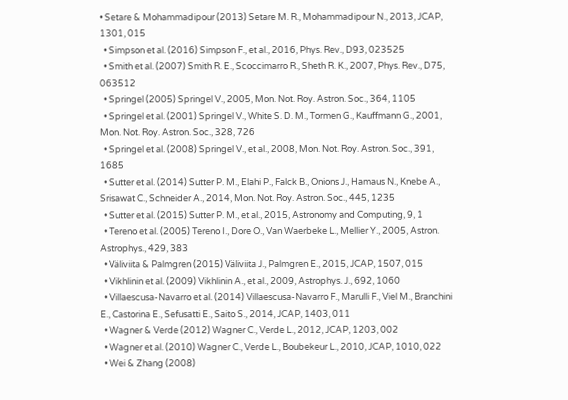• Setare & Mohammadipour (2013) Setare M. R., Mohammadipour N., 2013, JCAP, 1301, 015
  • Simpson et al. (2016) Simpson F., et al., 2016, Phys. Rev., D93, 023525
  • Smith et al. (2007) Smith R. E., Scoccimarro R., Sheth R. K., 2007, Phys. Rev., D75, 063512
  • Springel (2005) Springel V., 2005, Mon. Not. Roy. Astron. Soc., 364, 1105
  • Springel et al. (2001) Springel V., White S. D. M., Tormen G., Kauffmann G., 2001, Mon. Not. Roy. Astron. Soc., 328, 726
  • Springel et al. (2008) Springel V., et al., 2008, Mon. Not. Roy. Astron. Soc., 391, 1685
  • Sutter et al. (2014) Sutter P. M., Elahi P., Falck B., Onions J., Hamaus N., Knebe A., Srisawat C., Schneider A., 2014, Mon. Not. Roy. Astron. Soc., 445, 1235
  • Sutter et al. (2015) Sutter P. M., et al., 2015, Astronomy and Computing, 9, 1
  • Tereno et al. (2005) Tereno I., Dore O., Van Waerbeke L., Mellier Y., 2005, Astron. Astrophys., 429, 383
  • Väliviita & Palmgren (2015) Väliviita J., Palmgren E., 2015, JCAP, 1507, 015
  • Vikhlinin et al. (2009) Vikhlinin A., et al., 2009, Astrophys. J., 692, 1060
  • Villaescusa-Navarro et al. (2014) Villaescusa-Navarro F., Marulli F., Viel M., Branchini E., Castorina E., Sefusatti E., Saito S., 2014, JCAP, 1403, 011
  • Wagner & Verde (2012) Wagner C., Verde L., 2012, JCAP, 1203, 002
  • Wagner et al. (2010) Wagner C., Verde L., Boubekeur L., 2010, JCAP, 1010, 022
  • Wei & Zhang (2008)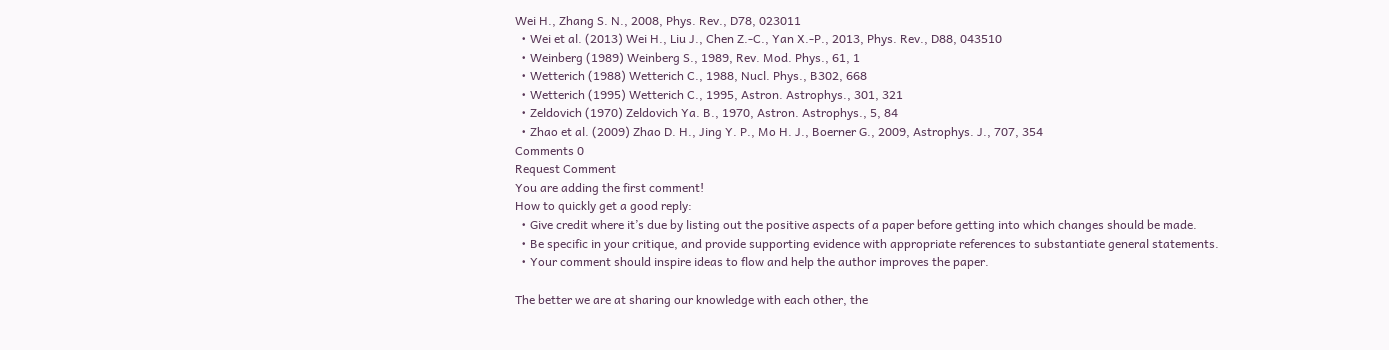Wei H., Zhang S. N., 2008, Phys. Rev., D78, 023011
  • Wei et al. (2013) Wei H., Liu J., Chen Z.-C., Yan X.-P., 2013, Phys. Rev., D88, 043510
  • Weinberg (1989) Weinberg S., 1989, Rev. Mod. Phys., 61, 1
  • Wetterich (1988) Wetterich C., 1988, Nucl. Phys., B302, 668
  • Wetterich (1995) Wetterich C., 1995, Astron. Astrophys., 301, 321
  • Zeldovich (1970) Zeldovich Ya. B., 1970, Astron. Astrophys., 5, 84
  • Zhao et al. (2009) Zhao D. H., Jing Y. P., Mo H. J., Boerner G., 2009, Astrophys. J., 707, 354
Comments 0
Request Comment
You are adding the first comment!
How to quickly get a good reply:
  • Give credit where it’s due by listing out the positive aspects of a paper before getting into which changes should be made.
  • Be specific in your critique, and provide supporting evidence with appropriate references to substantiate general statements.
  • Your comment should inspire ideas to flow and help the author improves the paper.

The better we are at sharing our knowledge with each other, the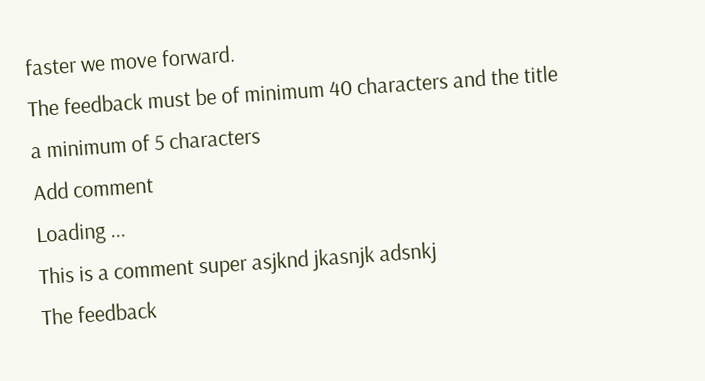faster we move forward.
The feedback must be of minimum 40 characters and the title a minimum of 5 characters
Add comment
Loading ...
This is a comment super asjknd jkasnjk adsnkj
The feedback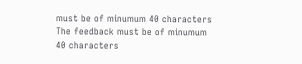must be of minumum 40 characters
The feedback must be of minumum 40 characters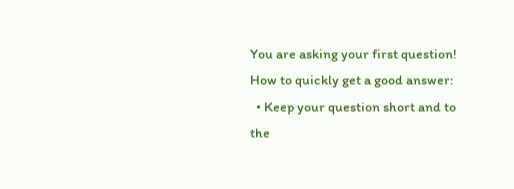You are asking your first question!
How to quickly get a good answer:
  • Keep your question short and to the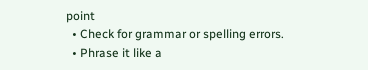point
  • Check for grammar or spelling errors.
  • Phrase it like a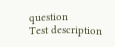question
Test description